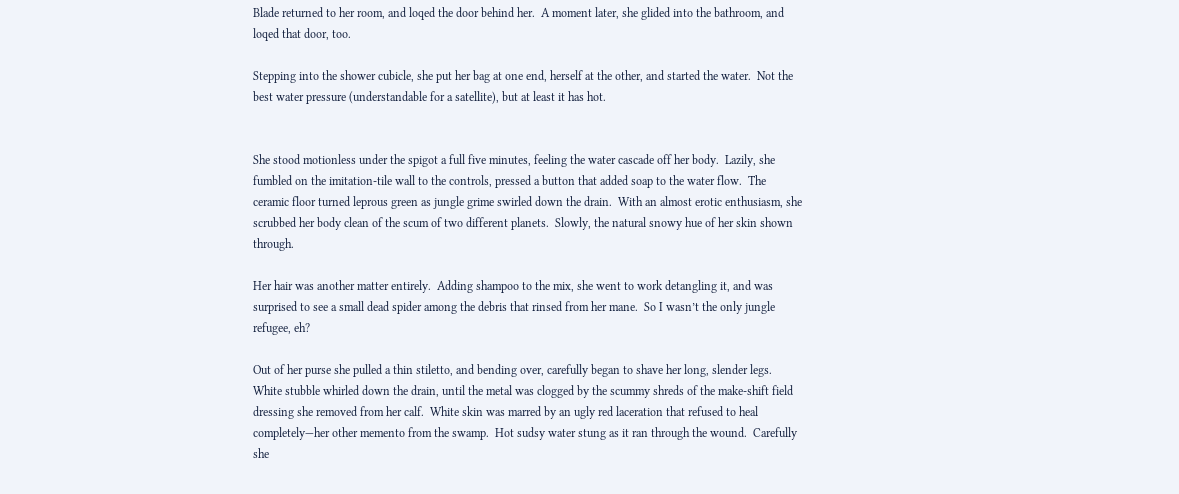Blade returned to her room, and loqed the door behind her.  A moment later, she glided into the bathroom, and loqed that door, too.

Stepping into the shower cubicle, she put her bag at one end, herself at the other, and started the water.  Not the best water pressure (understandable for a satellite), but at least it has hot.


She stood motionless under the spigot a full five minutes, feeling the water cascade off her body.  Lazily, she fumbled on the imitation-tile wall to the controls, pressed a button that added soap to the water flow.  The ceramic floor turned leprous green as jungle grime swirled down the drain.  With an almost erotic enthusiasm, she scrubbed her body clean of the scum of two different planets.  Slowly, the natural snowy hue of her skin shown through.

Her hair was another matter entirely.  Adding shampoo to the mix, she went to work detangling it, and was surprised to see a small dead spider among the debris that rinsed from her mane.  So I wasn’t the only jungle refugee, eh?

Out of her purse she pulled a thin stiletto, and bending over, carefully began to shave her long, slender legs.  White stubble whirled down the drain, until the metal was clogged by the scummy shreds of the make-shift field dressing she removed from her calf.  White skin was marred by an ugly red laceration that refused to heal completely—her other memento from the swamp.  Hot sudsy water stung as it ran through the wound.  Carefully she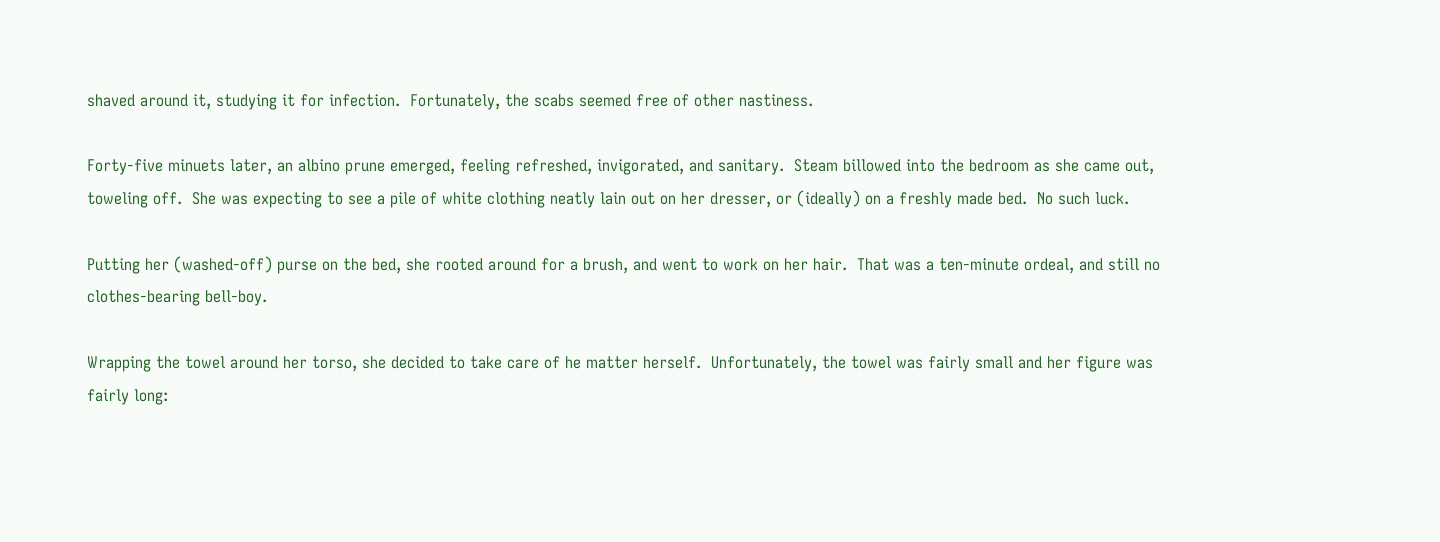shaved around it, studying it for infection.  Fortunately, the scabs seemed free of other nastiness.

Forty-five minuets later, an albino prune emerged, feeling refreshed, invigorated, and sanitary.  Steam billowed into the bedroom as she came out, toweling off.  She was expecting to see a pile of white clothing neatly lain out on her dresser, or (ideally) on a freshly made bed.  No such luck.

Putting her (washed-off) purse on the bed, she rooted around for a brush, and went to work on her hair.  That was a ten-minute ordeal, and still no clothes-bearing bell-boy.

Wrapping the towel around her torso, she decided to take care of he matter herself.  Unfortunately, the towel was fairly small and her figure was fairly long: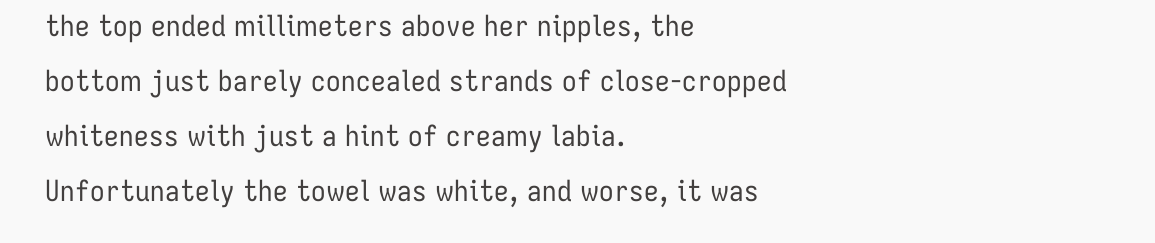the top ended millimeters above her nipples, the bottom just barely concealed strands of close-cropped whiteness with just a hint of creamy labia.  Unfortunately the towel was white, and worse, it was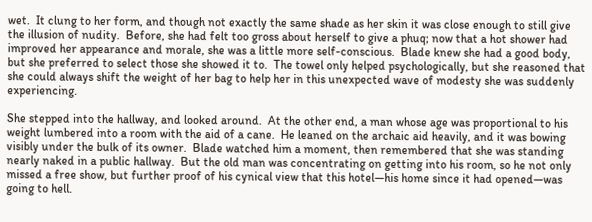wet.  It clung to her form, and though not exactly the same shade as her skin it was close enough to still give the illusion of nudity.  Before, she had felt too gross about herself to give a phuq; now that a hot shower had improved her appearance and morale, she was a little more self-conscious.  Blade knew she had a good body, but she preferred to select those she showed it to.  The towel only helped psychologically, but she reasoned that she could always shift the weight of her bag to help her in this unexpected wave of modesty she was suddenly experiencing.

She stepped into the hallway, and looked around.  At the other end, a man whose age was proportional to his weight lumbered into a room with the aid of a cane.  He leaned on the archaic aid heavily, and it was bowing visibly under the bulk of its owner.  Blade watched him a moment, then remembered that she was standing nearly naked in a public hallway.  But the old man was concentrating on getting into his room, so he not only missed a free show, but further proof of his cynical view that this hotel—his home since it had opened—was going to hell.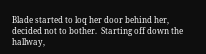Blade started to loq her door behind her, decided not to bother.  Starting off down the hallway,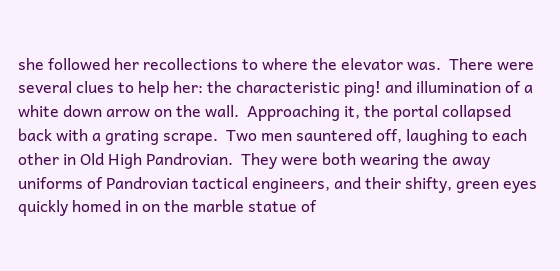she followed her recollections to where the elevator was.  There were several clues to help her: the characteristic ping! and illumination of a white down arrow on the wall.  Approaching it, the portal collapsed back with a grating scrape.  Two men sauntered off, laughing to each other in Old High Pandrovian.  They were both wearing the away uniforms of Pandrovian tactical engineers, and their shifty, green eyes quickly homed in on the marble statue of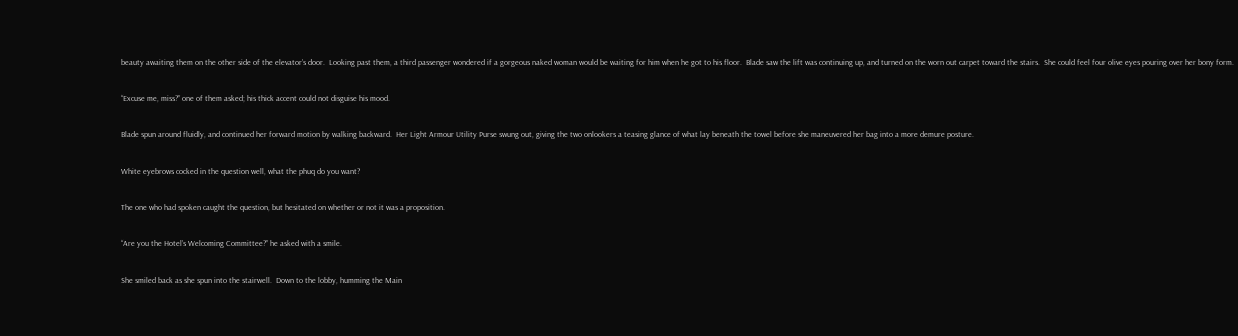beauty awaiting them on the other side of the elevator’s door.  Looking past them, a third passenger wondered if a gorgeous naked woman would be waiting for him when he got to his floor.  Blade saw the lift was continuing up, and turned on the worn out carpet toward the stairs.  She could feel four olive eyes pouring over her bony form.

“Excuse me, miss?” one of them asked; his thick accent could not disguise his mood.

Blade spun around fluidly, and continued her forward motion by walking backward.  Her Light Armour Utility Purse swung out, giving the two onlookers a teasing glance of what lay beneath the towel before she maneuvered her bag into a more demure posture.

White eyebrows cocked in the question well, what the phuq do you want?

The one who had spoken caught the question, but hesitated on whether or not it was a proposition.

“Are you the Hotel’s Welcoming Committee?” he asked with a smile.

She smiled back as she spun into the stairwell.  Down to the lobby, humming the Main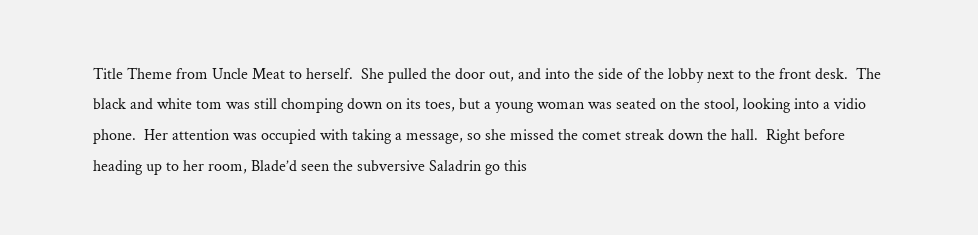Title Theme from Uncle Meat to herself.  She pulled the door out, and into the side of the lobby next to the front desk.  The black and white tom was still chomping down on its toes, but a young woman was seated on the stool, looking into a vidio phone.  Her attention was occupied with taking a message, so she missed the comet streak down the hall.  Right before heading up to her room, Blade’d seen the subversive Saladrin go this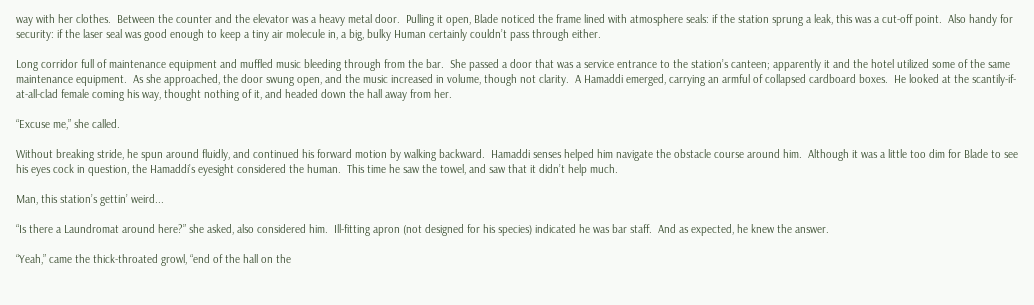way with her clothes.  Between the counter and the elevator was a heavy metal door.  Pulling it open, Blade noticed the frame lined with atmosphere seals: if the station sprung a leak, this was a cut-off point.  Also handy for security: if the laser seal was good enough to keep a tiny air molecule in, a big, bulky Human certainly couldn’t pass through either.

Long corridor full of maintenance equipment and muffled music bleeding through from the bar.  She passed a door that was a service entrance to the station’s canteen; apparently it and the hotel utilized some of the same maintenance equipment.  As she approached, the door swung open, and the music increased in volume, though not clarity.  A Hamaddi emerged, carrying an armful of collapsed cardboard boxes.  He looked at the scantily-if-at-all-clad female coming his way, thought nothing of it, and headed down the hall away from her.

“Excuse me,” she called.

Without breaking stride, he spun around fluidly, and continued his forward motion by walking backward.  Hamaddi senses helped him navigate the obstacle course around him.  Although it was a little too dim for Blade to see his eyes cock in question, the Hamaddi’s eyesight considered the human.  This time he saw the towel, and saw that it didn’t help much.

Man, this station’s gettin’ weird...

“Is there a Laundromat around here?” she asked, also considered him.  Ill-fitting apron (not designed for his species) indicated he was bar staff.  And as expected, he knew the answer.

“Yeah,” came the thick-throated growl, “end of the hall on the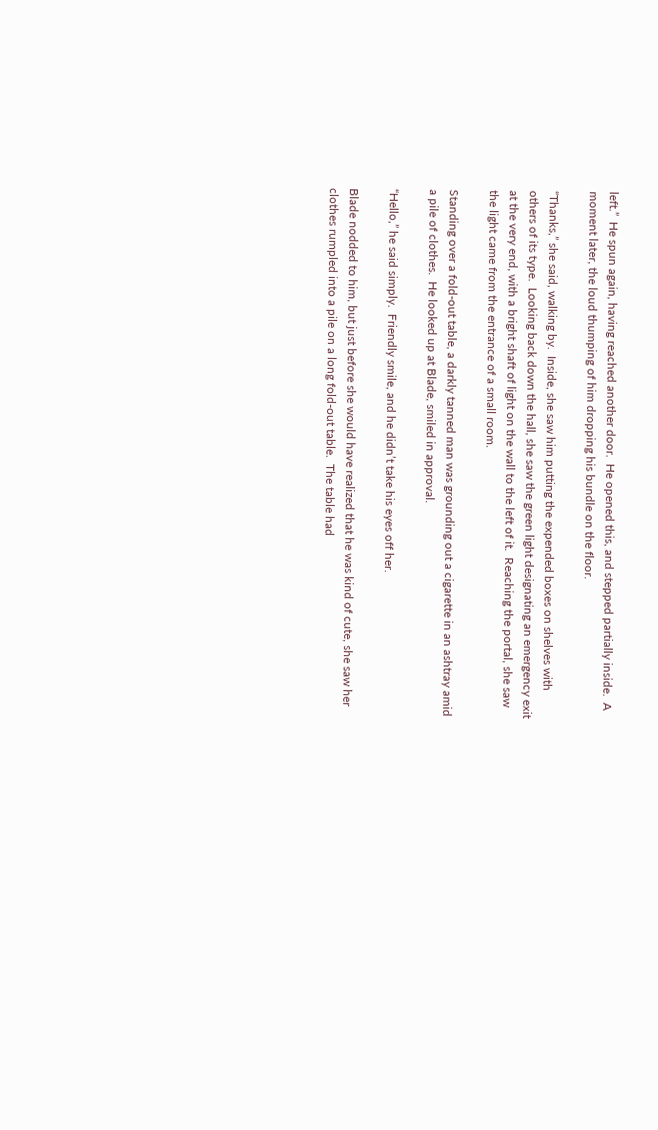left.”  He spun again, having reached another door.  He opened this, and stepped partially inside.  A moment later, the loud thumping of him dropping his bundle on the floor.

“Thanks,” she said, walking by.  Inside, she saw him putting the expended boxes on shelves with others of its type.  Looking back down the hall, she saw the green light designating an emergency exit at the very end, with a bright shaft of light on the wall to the left of it.  Reaching the portal, she saw the light came from the entrance of a small room.

Standing over a fold-out table, a darkly tanned man was grounding out a cigarette in an ashtray amid a pile of clothes.  He looked up at Blade, smiled in approval.

“Hello,” he said simply.  Friendly smile, and he didn’t take his eyes off her.

Blade nodded to him, but just before she would have realized that he was kind of cute, she saw her clothes rumpled into a pile on a long fold-out table.  The table had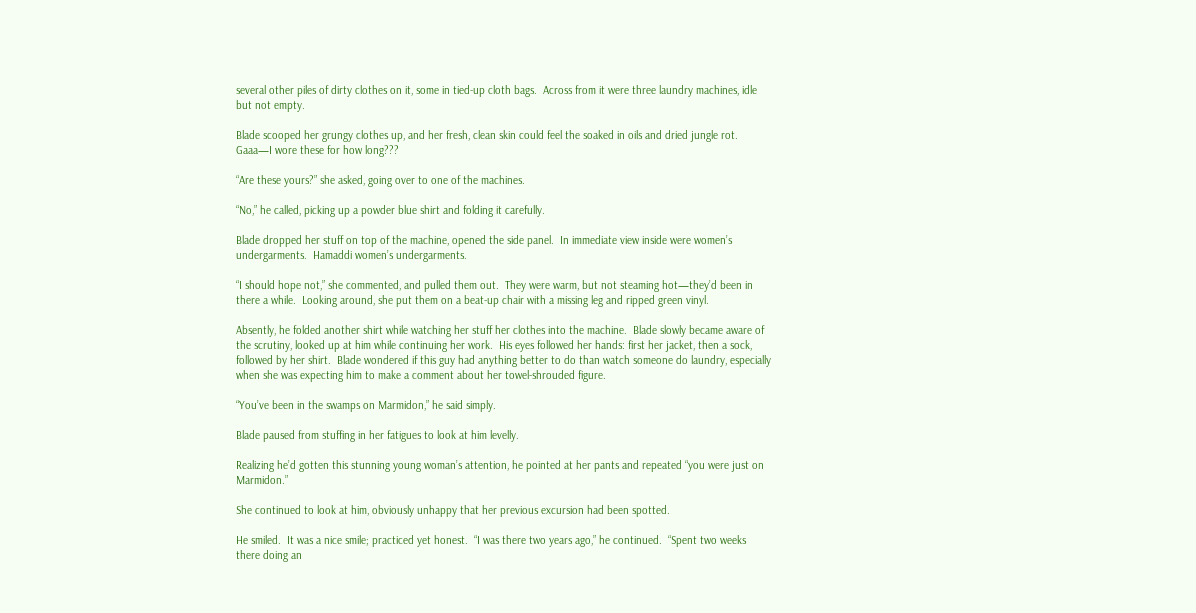several other piles of dirty clothes on it, some in tied-up cloth bags.  Across from it were three laundry machines, idle but not empty.

Blade scooped her grungy clothes up, and her fresh, clean skin could feel the soaked in oils and dried jungle rot.  Gaaa—I wore these for how long???

“Are these yours?” she asked, going over to one of the machines.

“No,” he called, picking up a powder blue shirt and folding it carefully.

Blade dropped her stuff on top of the machine, opened the side panel.  In immediate view inside were women’s undergarments.  Hamaddi women’s undergarments.

“I should hope not,” she commented, and pulled them out.  They were warm, but not steaming hot—they’d been in there a while.  Looking around, she put them on a beat-up chair with a missing leg and ripped green vinyl.

Absently, he folded another shirt while watching her stuff her clothes into the machine.  Blade slowly became aware of the scrutiny, looked up at him while continuing her work.  His eyes followed her hands: first her jacket, then a sock, followed by her shirt.  Blade wondered if this guy had anything better to do than watch someone do laundry, especially when she was expecting him to make a comment about her towel-shrouded figure.

“You’ve been in the swamps on Marmidon,” he said simply.

Blade paused from stuffing in her fatigues to look at him levelly.

Realizing he’d gotten this stunning young woman’s attention, he pointed at her pants and repeated “you were just on Marmidon.”

She continued to look at him, obviously unhappy that her previous excursion had been spotted.

He smiled.  It was a nice smile; practiced yet honest.  “I was there two years ago,” he continued.  “Spent two weeks there doing an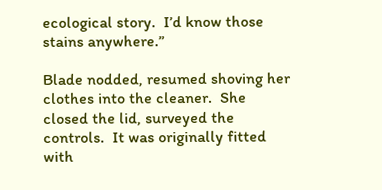ecological story.  I’d know those stains anywhere.”

Blade nodded, resumed shoving her clothes into the cleaner.  She closed the lid, surveyed the controls.  It was originally fitted with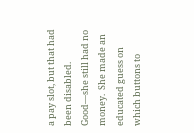a pay slot, but that had been disabled.  Good—she still had no money.  She made an educated guess on which buttons to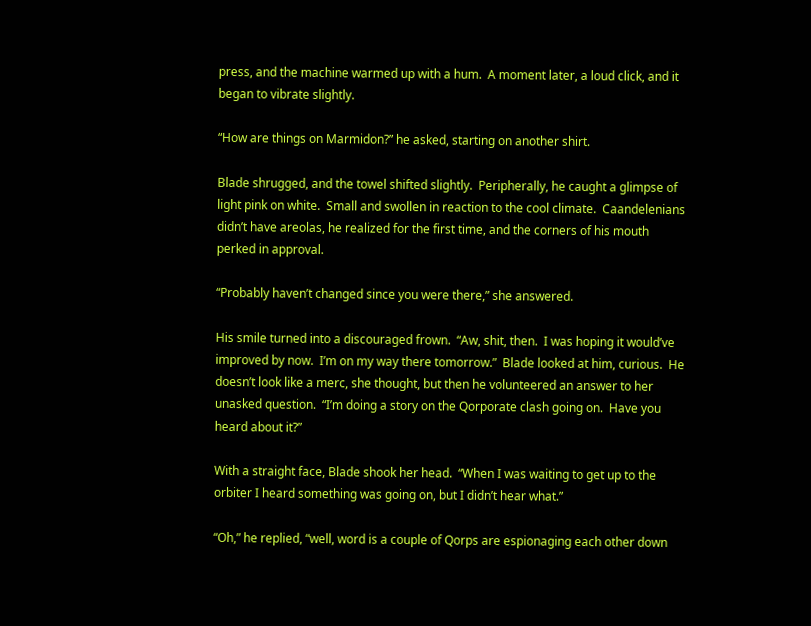press, and the machine warmed up with a hum.  A moment later, a loud click, and it began to vibrate slightly.

“How are things on Marmidon?” he asked, starting on another shirt.

Blade shrugged, and the towel shifted slightly.  Peripherally, he caught a glimpse of light pink on white.  Small and swollen in reaction to the cool climate.  Caandelenians didn’t have areolas, he realized for the first time, and the corners of his mouth perked in approval.

“Probably haven’t changed since you were there,” she answered.

His smile turned into a discouraged frown.  “Aw, shit, then.  I was hoping it would’ve improved by now.  I’m on my way there tomorrow.”  Blade looked at him, curious.  He doesn’t look like a merc, she thought, but then he volunteered an answer to her unasked question.  “I’m doing a story on the Qorporate clash going on.  Have you heard about it?”

With a straight face, Blade shook her head.  “When I was waiting to get up to the orbiter I heard something was going on, but I didn’t hear what.”

“Oh,” he replied, “well, word is a couple of Qorps are espionaging each other down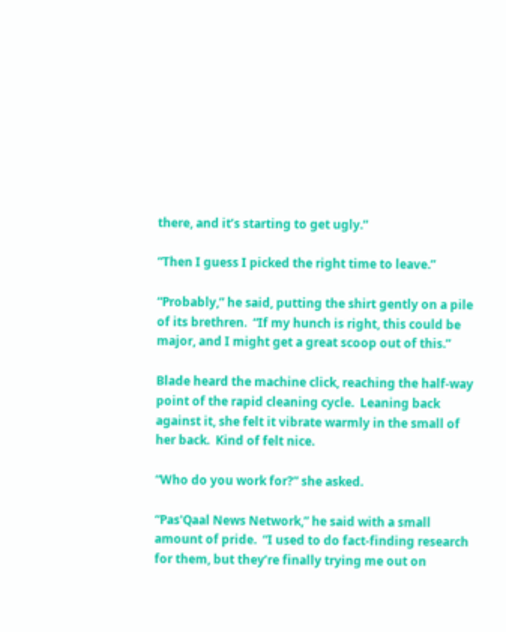there, and it’s starting to get ugly.”

“Then I guess I picked the right time to leave.”

“Probably,” he said, putting the shirt gently on a pile of its brethren.  “If my hunch is right, this could be major, and I might get a great scoop out of this.”

Blade heard the machine click, reaching the half-way point of the rapid cleaning cycle.  Leaning back against it, she felt it vibrate warmly in the small of her back.  Kind of felt nice.

“Who do you work for?” she asked.

“Pas'Qaal News Network,” he said with a small amount of pride.  “I used to do fact-finding research for them, but they’re finally trying me out on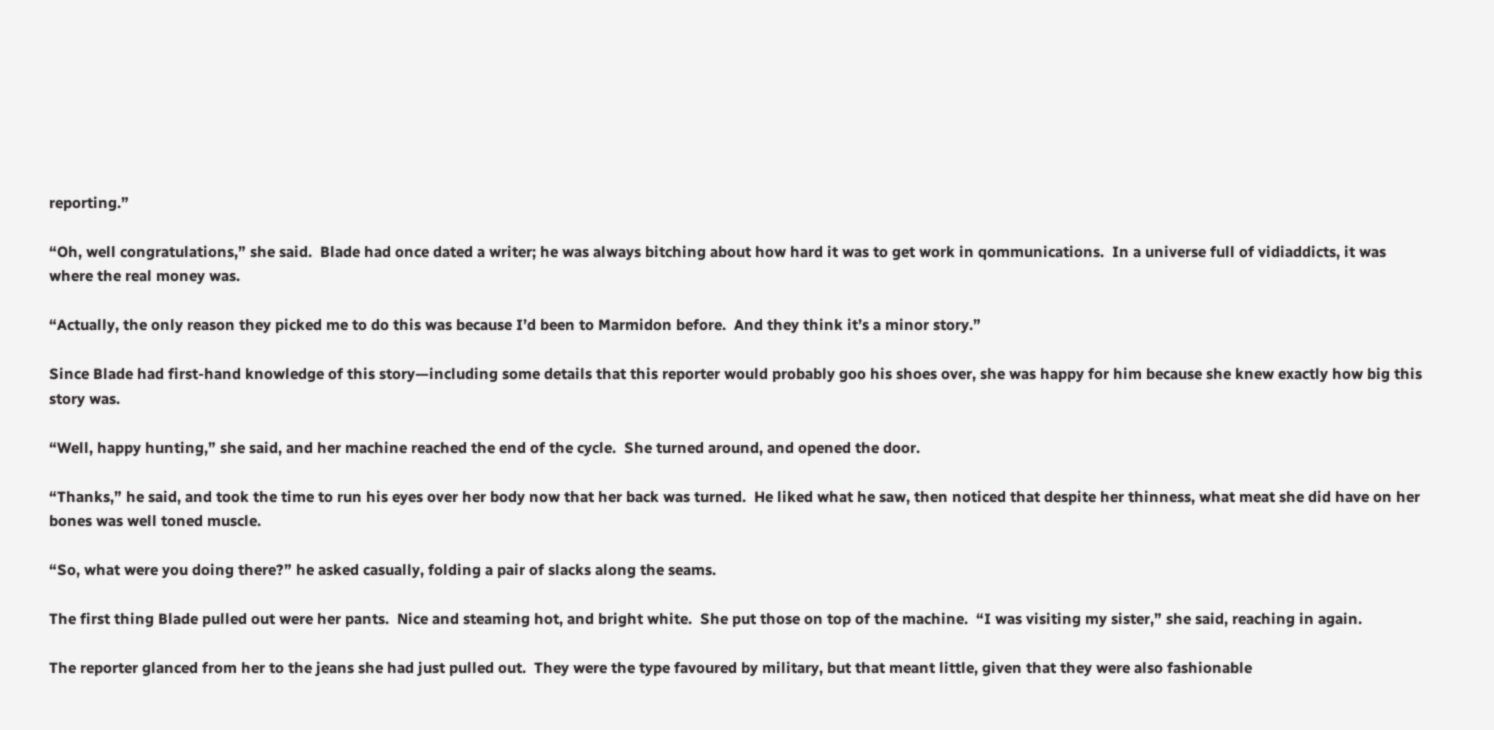reporting.”

“Oh, well congratulations,” she said.  Blade had once dated a writer; he was always bitching about how hard it was to get work in qommunications.  In a universe full of vidiaddicts, it was where the real money was.

“Actually, the only reason they picked me to do this was because I’d been to Marmidon before.  And they think it’s a minor story.”

Since Blade had first-hand knowledge of this story—including some details that this reporter would probably goo his shoes over, she was happy for him because she knew exactly how big this story was.

“Well, happy hunting,” she said, and her machine reached the end of the cycle.  She turned around, and opened the door.

“Thanks,” he said, and took the time to run his eyes over her body now that her back was turned.  He liked what he saw, then noticed that despite her thinness, what meat she did have on her bones was well toned muscle.

“So, what were you doing there?” he asked casually, folding a pair of slacks along the seams.

The first thing Blade pulled out were her pants.  Nice and steaming hot, and bright white.  She put those on top of the machine.  “I was visiting my sister,” she said, reaching in again.

The reporter glanced from her to the jeans she had just pulled out.  They were the type favoured by military, but that meant little, given that they were also fashionable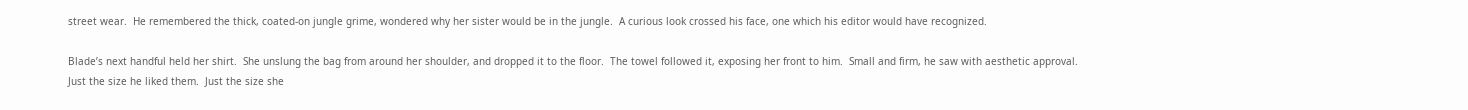street wear.  He remembered the thick, coated-on jungle grime, wondered why her sister would be in the jungle.  A curious look crossed his face, one which his editor would have recognized.

Blade’s next handful held her shirt.  She unslung the bag from around her shoulder, and dropped it to the floor.  The towel followed it, exposing her front to him.  Small and firm, he saw with aesthetic approval.  Just the size he liked them.  Just the size she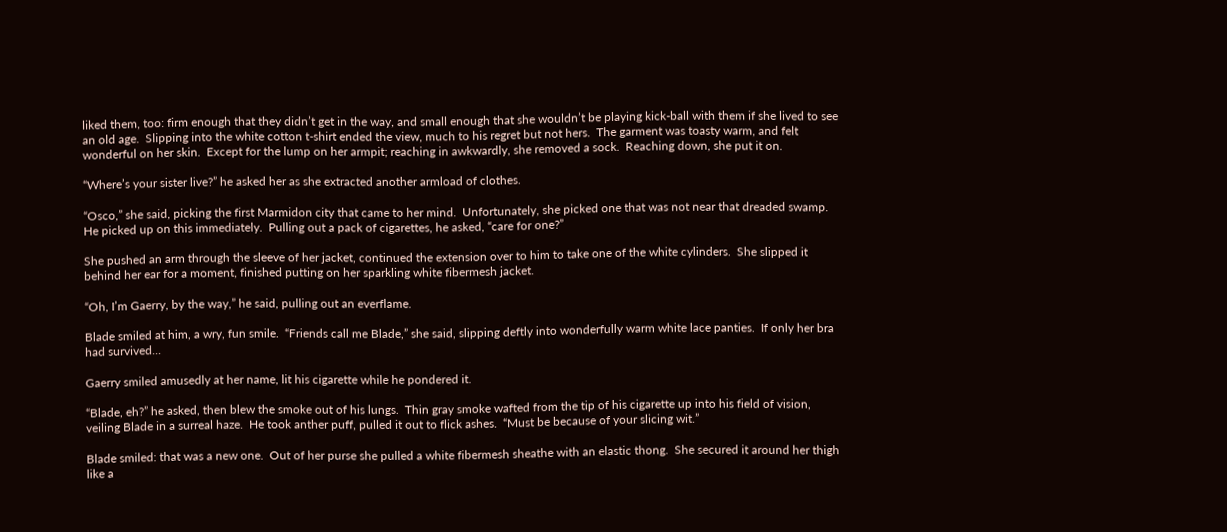liked them, too: firm enough that they didn’t get in the way, and small enough that she wouldn’t be playing kick-ball with them if she lived to see an old age.  Slipping into the white cotton t-shirt ended the view, much to his regret but not hers.  The garment was toasty warm, and felt wonderful on her skin.  Except for the lump on her armpit; reaching in awkwardly, she removed a sock.  Reaching down, she put it on.

“Where’s your sister live?” he asked her as she extracted another armload of clothes.

“Osco,” she said, picking the first Marmidon city that came to her mind.  Unfortunately, she picked one that was not near that dreaded swamp.  He picked up on this immediately.  Pulling out a pack of cigarettes, he asked, “care for one?”

She pushed an arm through the sleeve of her jacket, continued the extension over to him to take one of the white cylinders.  She slipped it behind her ear for a moment, finished putting on her sparkling white fibermesh jacket.

“Oh, I’m Gaerry, by the way,” he said, pulling out an everflame.

Blade smiled at him, a wry, fun smile.  “Friends call me Blade,” she said, slipping deftly into wonderfully warm white lace panties.  If only her bra had survived...

Gaerry smiled amusedly at her name, lit his cigarette while he pondered it.

“Blade, eh?” he asked, then blew the smoke out of his lungs.  Thin gray smoke wafted from the tip of his cigarette up into his field of vision, veiling Blade in a surreal haze.  He took anther puff, pulled it out to flick ashes.  “Must be because of your slicing wit.”

Blade smiled: that was a new one.  Out of her purse she pulled a white fibermesh sheathe with an elastic thong.  She secured it around her thigh like a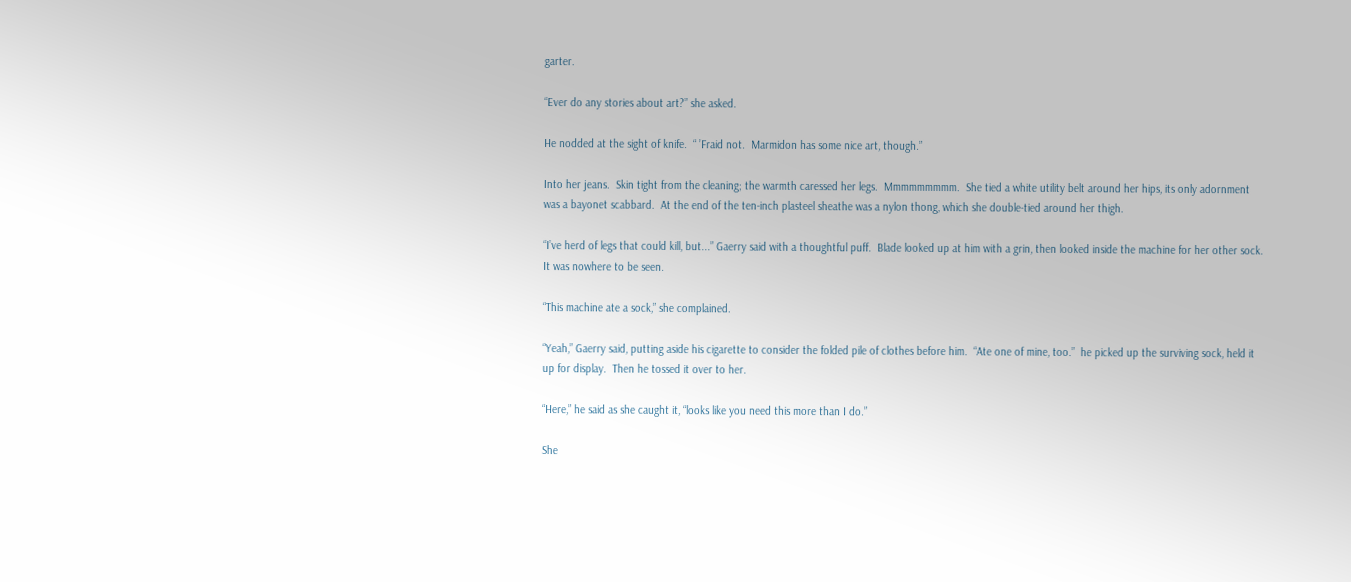garter.

“Ever do any stories about art?” she asked.

He nodded at the sight of knife.  “ ’Fraid not.  Marmidon has some nice art, though.”

Into her jeans.  Skin tight from the cleaning; the warmth caressed her legs.  Mmmmmmmmm.  She tied a white utility belt around her hips, its only adornment was a bayonet scabbard.  At the end of the ten-inch plasteel sheathe was a nylon thong, which she double-tied around her thigh.

“I’ve herd of legs that could kill, but...” Gaerry said with a thoughtful puff.  Blade looked up at him with a grin, then looked inside the machine for her other sock.  It was nowhere to be seen.

“This machine ate a sock,” she complained.

“Yeah,” Gaerry said, putting aside his cigarette to consider the folded pile of clothes before him.  “Ate one of mine, too.”  he picked up the surviving sock, held it up for display.  Then he tossed it over to her.

“Here,” he said as she caught it, “looks like you need this more than I do.”

She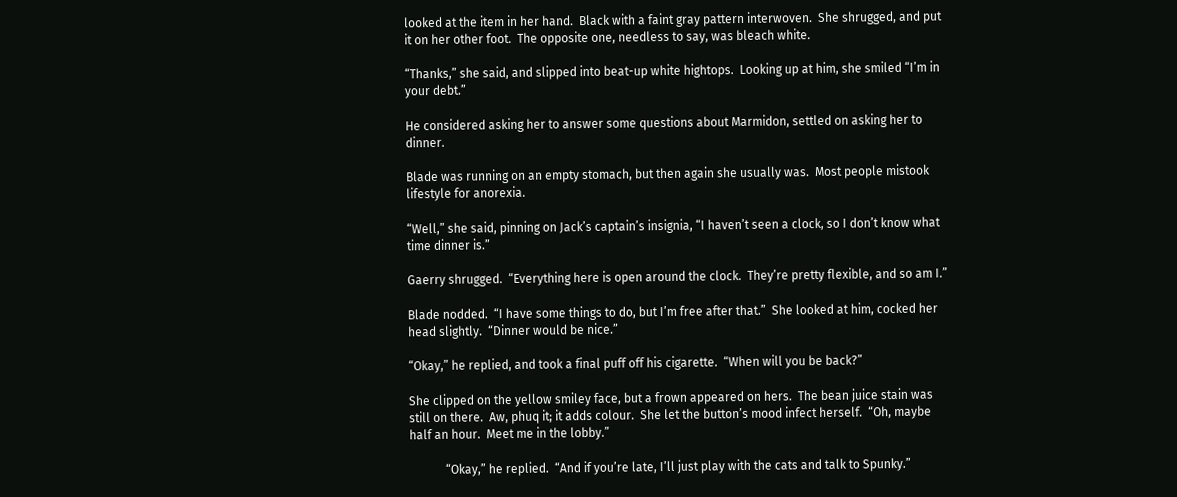looked at the item in her hand.  Black with a faint gray pattern interwoven.  She shrugged, and put it on her other foot.  The opposite one, needless to say, was bleach white.

“Thanks,” she said, and slipped into beat-up white hightops.  Looking up at him, she smiled “I’m in your debt.”

He considered asking her to answer some questions about Marmidon, settled on asking her to dinner.

Blade was running on an empty stomach, but then again she usually was.  Most people mistook lifestyle for anorexia.

“Well,” she said, pinning on Jack’s captain’s insignia, “I haven’t seen a clock, so I don’t know what time dinner is.”

Gaerry shrugged.  “Everything here is open around the clock.  They’re pretty flexible, and so am I.”

Blade nodded.  “I have some things to do, but I’m free after that.”  She looked at him, cocked her head slightly.  “Dinner would be nice.”

“Okay,” he replied, and took a final puff off his cigarette.  “When will you be back?”

She clipped on the yellow smiley face, but a frown appeared on hers.  The bean juice stain was still on there.  Aw, phuq it; it adds colour.  She let the button’s mood infect herself.  “Oh, maybe half an hour.  Meet me in the lobby.”

            “Okay,” he replied.  “And if you’re late, I’ll just play with the cats and talk to Spunky.”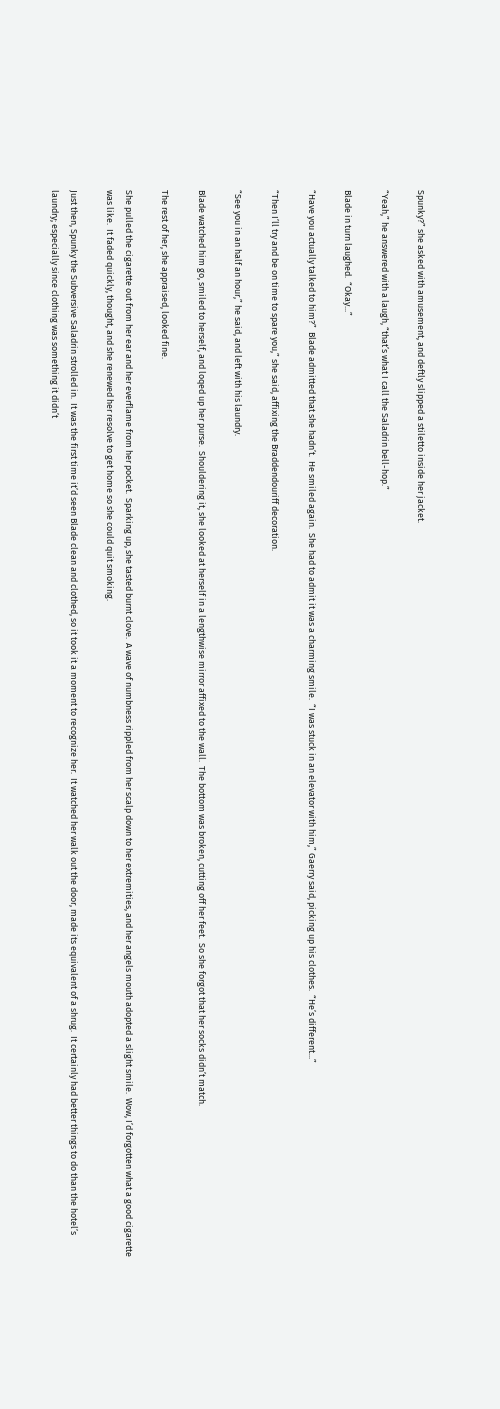Spunky?” she asked with amusement, and deftly slipped a stiletto inside her jacket.

“Yeah,” he answered with a laugh, “that’s what I call the Saladrin bell-hop.”

Blade in turn laughed.  “Okay...”

“Have you actually talked to him?”  Blade admitted that she hadn’t.  He smiled again.  She had to admit it was a charming smile.  “I was stuck in an elevator with him,” Gaerry said, picking up his clothes.  “He’s different...”

“Then I’ll try and be on time to spare you,” she said, affixing the Braddendouriff decoration.

“See you in an half an hour,” he said, and left with his laundry.

Blade watched him go, smiled to herself, and loqed up her purse.  Shouldering it, she looked at herself in a lengthwise mirror affixed to the wall.  The bottom was broken, cutting off her feet.  So she forgot that her socks didn’t match.

The rest of her, she appraised, looked fine.

She pulled the cigarette out from her ear and her everflame from her pocket.  Sparking up, she tasted burnt clove.  A wave of numbness rippled from her scalp down to her extremities, and her angels mouth adopted a slight smile.  Wow, I’d forgotten what a good cigarette was like.  It faded quickly, thought, and she renewed her resolve to get home so she could quit smoking.

Just then, Spunky the Subversive Saladrin strolled in.  It was the first time it’d seen Blade clean and clothed, so it took it a moment to recognize her.  It watched her walk out the door, made its equivalent of a shrug.  It certainly had better things to do than the hotel’s laundry; especially since clothing was something it didn’t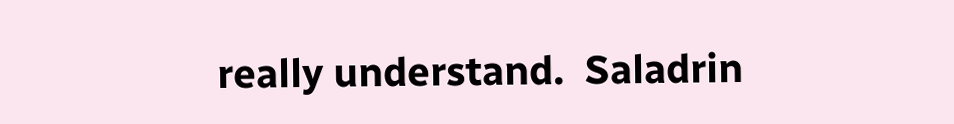really understand.  Saladrin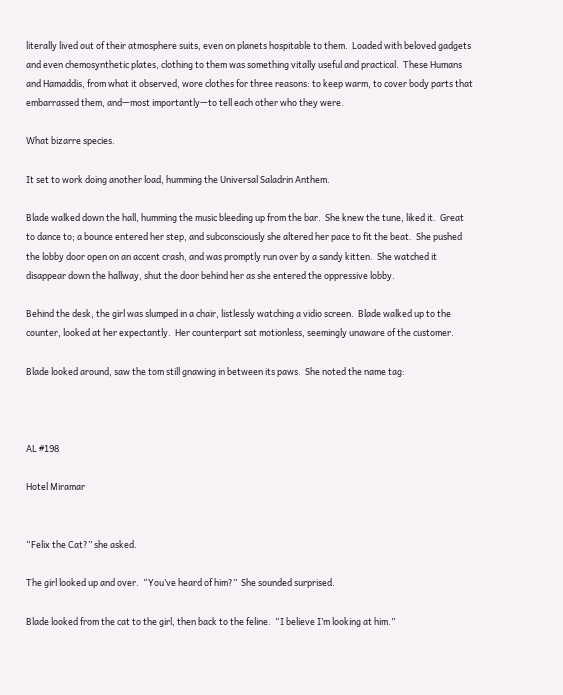literally lived out of their atmosphere suits, even on planets hospitable to them.  Loaded with beloved gadgets and even chemosynthetic plates, clothing to them was something vitally useful and practical.  These Humans and Hamaddis, from what it observed, wore clothes for three reasons: to keep warm, to cover body parts that embarrassed them, and—most importantly—to tell each other who they were.

What bizarre species.

It set to work doing another load, humming the Universal Saladrin Anthem.

Blade walked down the hall, humming the music bleeding up from the bar.  She knew the tune, liked it.  Great to dance to; a bounce entered her step, and subconsciously she altered her pace to fit the beat.  She pushed the lobby door open on an accent crash, and was promptly run over by a sandy kitten.  She watched it disappear down the hallway, shut the door behind her as she entered the oppressive lobby.

Behind the desk, the girl was slumped in a chair, listlessly watching a vidio screen.  Blade walked up to the counter, looked at her expectantly.  Her counterpart sat motionless, seemingly unaware of the customer.

Blade looked around, saw the tom still gnawing in between its paws.  She noted the name tag:



AL #198

Hotel Miramar


“Felix the Cat?” she asked.

The girl looked up and over.  “You’ve heard of him?”  She sounded surprised.

Blade looked from the cat to the girl, then back to the feline.  “I believe I’m looking at him.”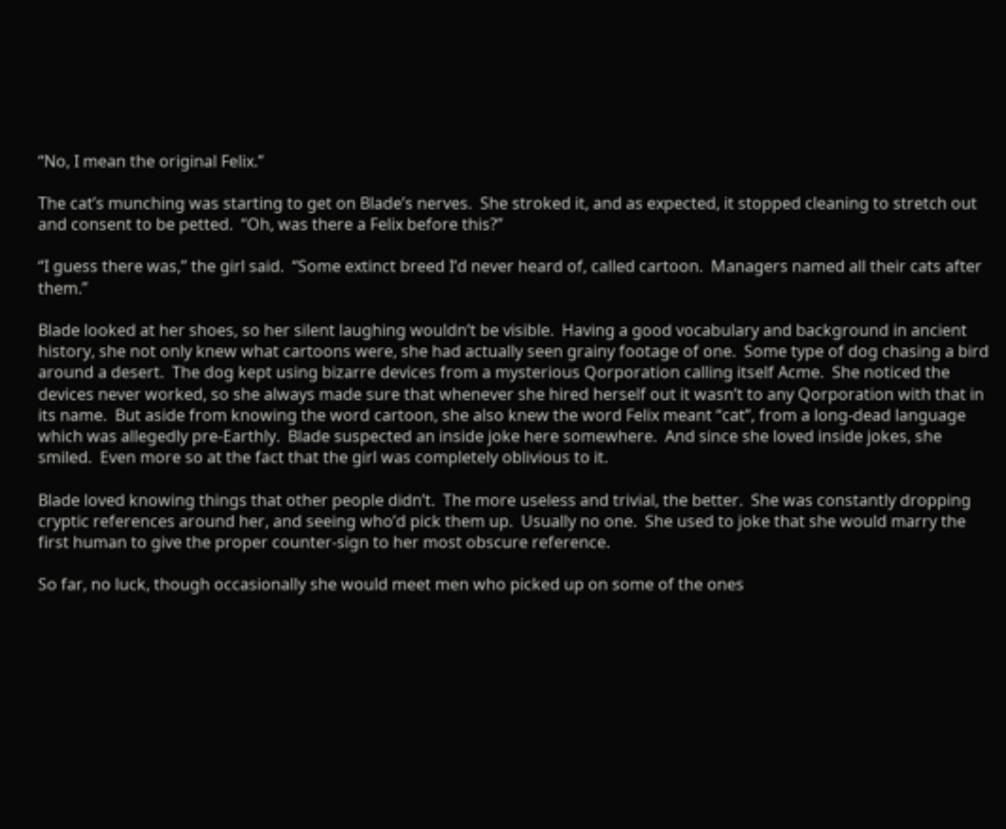“No, I mean the original Felix.”

The cat’s munching was starting to get on Blade’s nerves.  She stroked it, and as expected, it stopped cleaning to stretch out and consent to be petted.  “Oh, was there a Felix before this?”

“I guess there was,” the girl said.  “Some extinct breed I’d never heard of, called cartoon.  Managers named all their cats after them.”

Blade looked at her shoes, so her silent laughing wouldn’t be visible.  Having a good vocabulary and background in ancient history, she not only knew what cartoons were, she had actually seen grainy footage of one.  Some type of dog chasing a bird around a desert.  The dog kept using bizarre devices from a mysterious Qorporation calling itself Acme.  She noticed the devices never worked, so she always made sure that whenever she hired herself out it wasn’t to any Qorporation with that in its name.  But aside from knowing the word cartoon, she also knew the word Felix meant “cat”, from a long-dead language which was allegedly pre-Earthly.  Blade suspected an inside joke here somewhere.  And since she loved inside jokes, she smiled.  Even more so at the fact that the girl was completely oblivious to it.

Blade loved knowing things that other people didn’t.  The more useless and trivial, the better.  She was constantly dropping cryptic references around her, and seeing who’d pick them up.  Usually no one.  She used to joke that she would marry the first human to give the proper counter-sign to her most obscure reference.

So far, no luck, though occasionally she would meet men who picked up on some of the ones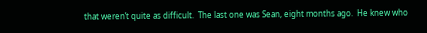that weren’t quite as difficult.  The last one was Sean, eight months ago.  He knew who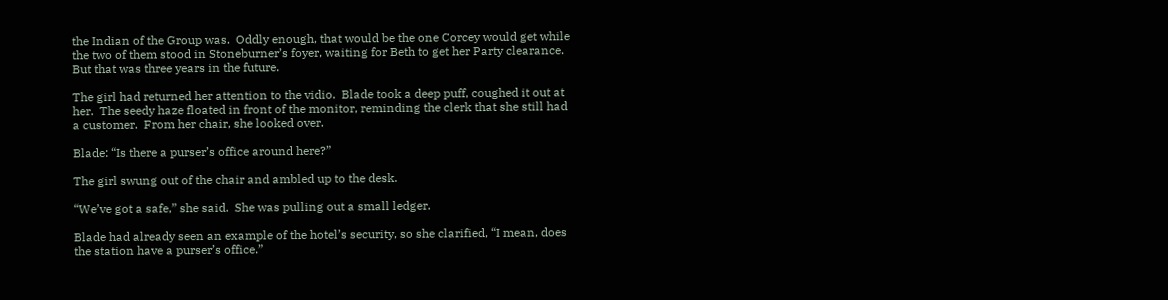the Indian of the Group was.  Oddly enough, that would be the one Corcey would get while the two of them stood in Stoneburner’s foyer, waiting for Beth to get her Party clearance.  But that was three years in the future.

The girl had returned her attention to the vidio.  Blade took a deep puff, coughed it out at her.  The seedy haze floated in front of the monitor, reminding the clerk that she still had a customer.  From her chair, she looked over.

Blade: “Is there a purser’s office around here?”

The girl swung out of the chair and ambled up to the desk.

“We’ve got a safe,” she said.  She was pulling out a small ledger.

Blade had already seen an example of the hotel’s security, so she clarified, “I mean, does the station have a purser’s office.”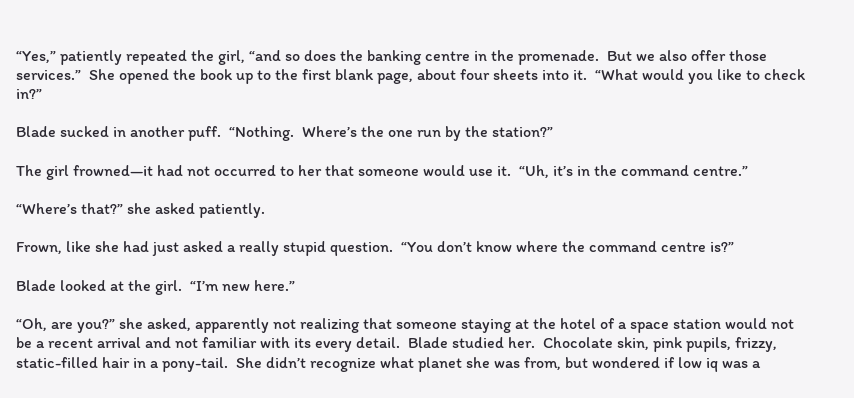“Yes,” patiently repeated the girl, “and so does the banking centre in the promenade.  But we also offer those services.”  She opened the book up to the first blank page, about four sheets into it.  “What would you like to check in?”

Blade sucked in another puff.  “Nothing.  Where’s the one run by the station?”

The girl frowned—it had not occurred to her that someone would use it.  “Uh, it’s in the command centre.”

“Where’s that?” she asked patiently.

Frown, like she had just asked a really stupid question.  “You don’t know where the command centre is?”

Blade looked at the girl.  “I’m new here.”

“Oh, are you?” she asked, apparently not realizing that someone staying at the hotel of a space station would not be a recent arrival and not familiar with its every detail.  Blade studied her.  Chocolate skin, pink pupils, frizzy, static-filled hair in a pony-tail.  She didn’t recognize what planet she was from, but wondered if low iq was a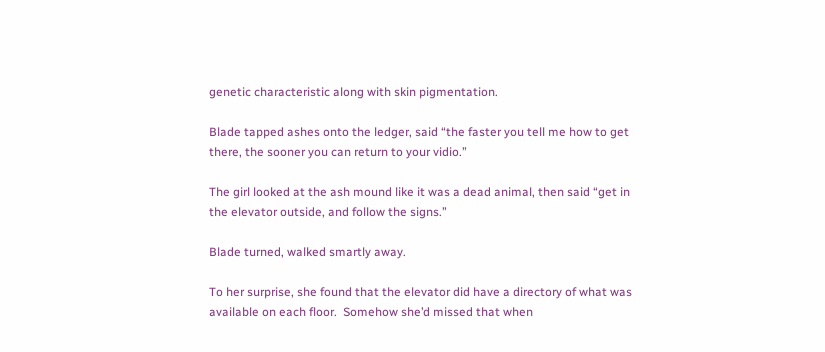genetic characteristic along with skin pigmentation.

Blade tapped ashes onto the ledger, said “the faster you tell me how to get there, the sooner you can return to your vidio.”

The girl looked at the ash mound like it was a dead animal, then said “get in the elevator outside, and follow the signs.”

Blade turned, walked smartly away.

To her surprise, she found that the elevator did have a directory of what was available on each floor.  Somehow she’d missed that when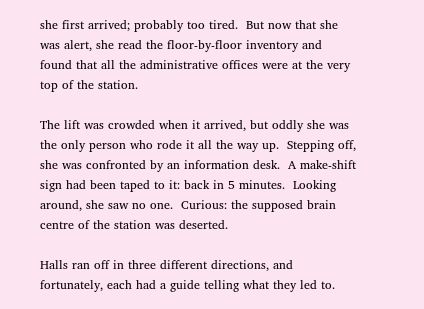she first arrived; probably too tired.  But now that she was alert, she read the floor-by-floor inventory and found that all the administrative offices were at the very top of the station.

The lift was crowded when it arrived, but oddly she was the only person who rode it all the way up.  Stepping off, she was confronted by an information desk.  A make-shift sign had been taped to it: back in 5 minutes.  Looking around, she saw no one.  Curious: the supposed brain centre of the station was deserted.

Halls ran off in three different directions, and fortunately, each had a guide telling what they led to.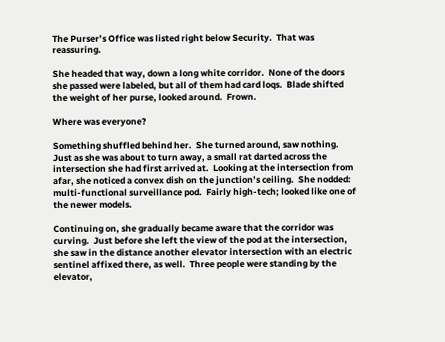The Purser’s Office was listed right below Security.  That was reassuring.

She headed that way, down a long white corridor.  None of the doors she passed were labeled, but all of them had card loqs.  Blade shifted the weight of her purse, looked around.  Frown.

Where was everyone?

Something shuffled behind her.  She turned around, saw nothing.  Just as she was about to turn away, a small rat darted across the intersection she had first arrived at.  Looking at the intersection from afar, she noticed a convex dish on the junction’s ceiling.  She nodded: multi-functional surveillance pod.  Fairly high-tech; looked like one of the newer models.

Continuing on, she gradually became aware that the corridor was curving.  Just before she left the view of the pod at the intersection, she saw in the distance another elevator intersection with an electric sentinel affixed there, as well.  Three people were standing by the elevator,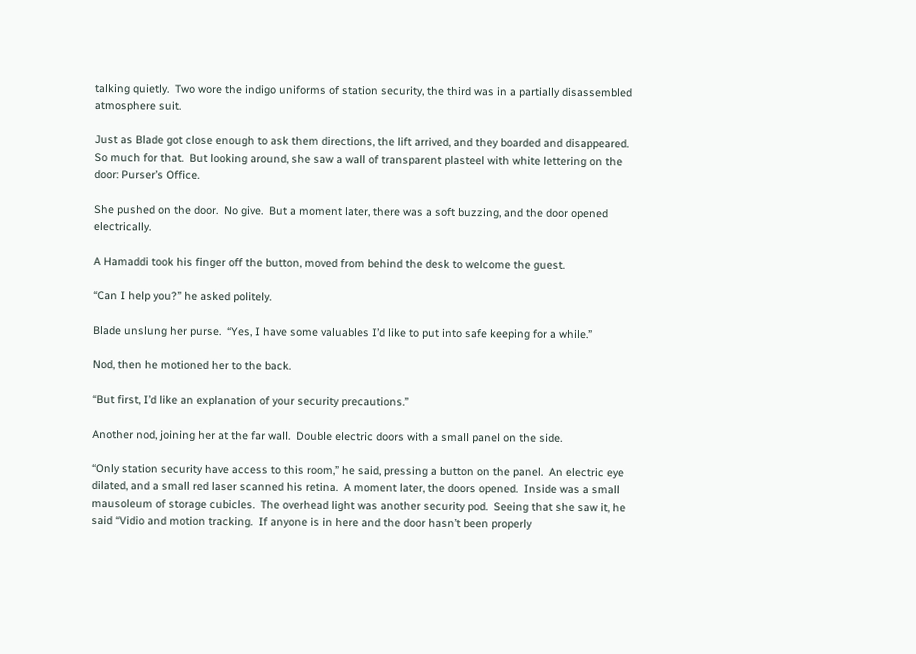talking quietly.  Two wore the indigo uniforms of station security, the third was in a partially disassembled atmosphere suit.

Just as Blade got close enough to ask them directions, the lift arrived, and they boarded and disappeared.  So much for that.  But looking around, she saw a wall of transparent plasteel with white lettering on the door: Purser’s Office.

She pushed on the door.  No give.  But a moment later, there was a soft buzzing, and the door opened electrically.

A Hamaddi took his finger off the button, moved from behind the desk to welcome the guest.

“Can I help you?” he asked politely.

Blade unslung her purse.  “Yes, I have some valuables I’d like to put into safe keeping for a while.”

Nod, then he motioned her to the back.

“But first, I’d like an explanation of your security precautions.”

Another nod, joining her at the far wall.  Double electric doors with a small panel on the side.

“Only station security have access to this room,” he said, pressing a button on the panel.  An electric eye dilated, and a small red laser scanned his retina.  A moment later, the doors opened.  Inside was a small mausoleum of storage cubicles.  The overhead light was another security pod.  Seeing that she saw it, he said “Vidio and motion tracking.  If anyone is in here and the door hasn’t been properly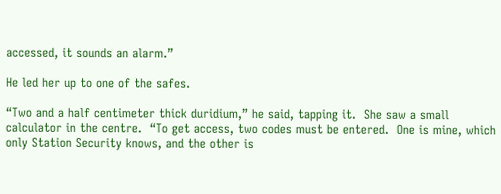accessed, it sounds an alarm.”

He led her up to one of the safes.

“Two and a half centimeter thick duridium,” he said, tapping it.  She saw a small calculator in the centre.  “To get access, two codes must be entered.  One is mine, which only Station Security knows, and the other is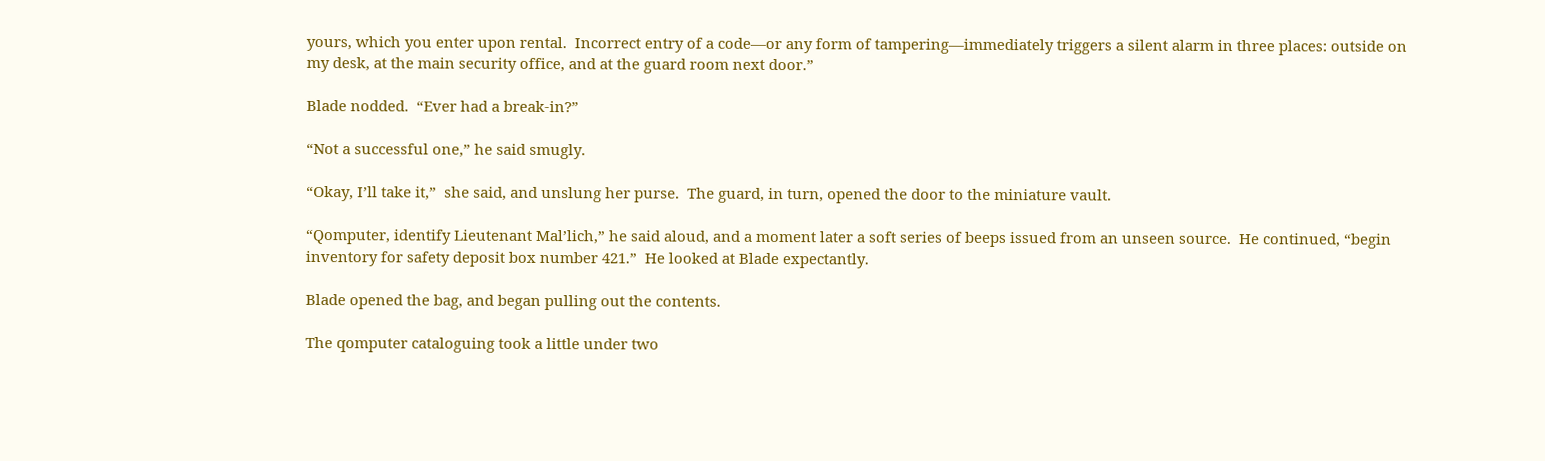yours, which you enter upon rental.  Incorrect entry of a code—or any form of tampering—immediately triggers a silent alarm in three places: outside on my desk, at the main security office, and at the guard room next door.”

Blade nodded.  “Ever had a break-in?”

“Not a successful one,” he said smugly.

“Okay, I’ll take it,”  she said, and unslung her purse.  The guard, in turn, opened the door to the miniature vault.

“Qomputer, identify Lieutenant Mal’lich,” he said aloud, and a moment later a soft series of beeps issued from an unseen source.  He continued, “begin inventory for safety deposit box number 421.”  He looked at Blade expectantly.

Blade opened the bag, and began pulling out the contents.

The qomputer cataloguing took a little under two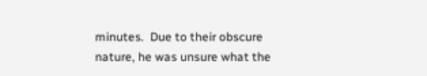minutes.  Due to their obscure nature, he was unsure what the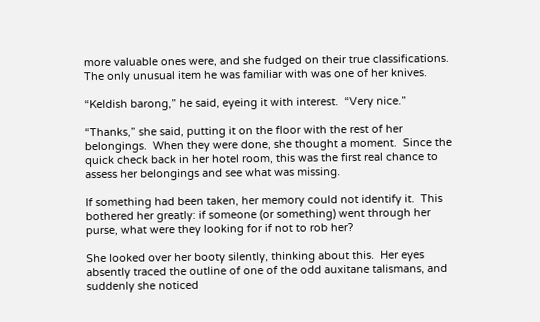more valuable ones were, and she fudged on their true classifications.  The only unusual item he was familiar with was one of her knives.

“Keldish barong,” he said, eyeing it with interest.  “Very nice.”

“Thanks,” she said, putting it on the floor with the rest of her belongings.  When they were done, she thought a moment.  Since the quick check back in her hotel room, this was the first real chance to assess her belongings and see what was missing.

If something had been taken, her memory could not identify it.  This bothered her greatly: if someone (or something) went through her purse, what were they looking for if not to rob her?

She looked over her booty silently, thinking about this.  Her eyes absently traced the outline of one of the odd auxitane talismans, and suddenly she noticed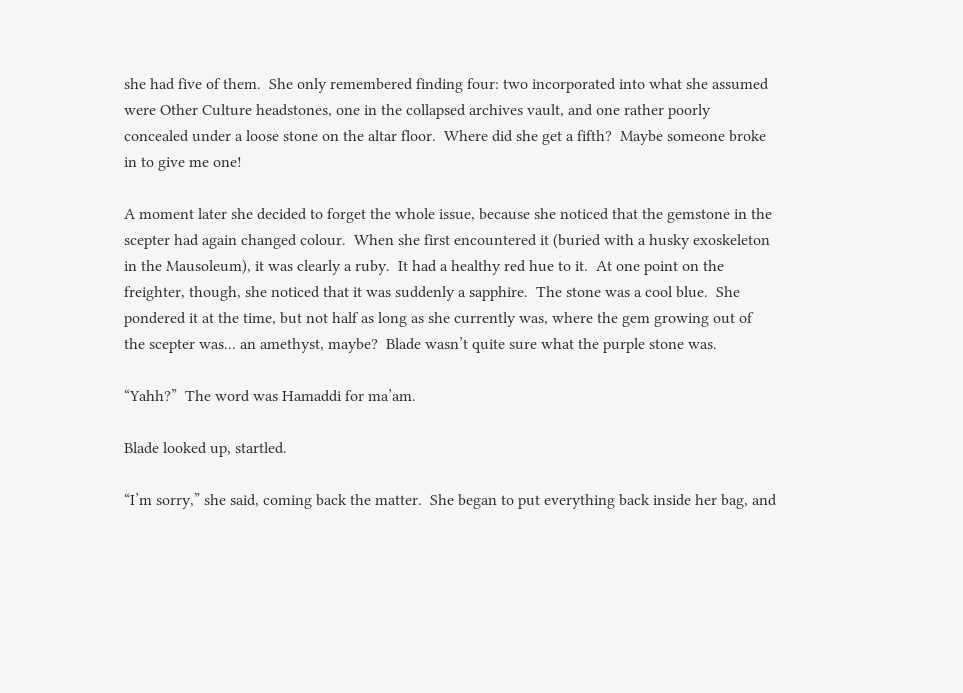she had five of them.  She only remembered finding four: two incorporated into what she assumed were Other Culture headstones, one in the collapsed archives vault, and one rather poorly concealed under a loose stone on the altar floor.  Where did she get a fifth?  Maybe someone broke in to give me one!

A moment later she decided to forget the whole issue, because she noticed that the gemstone in the scepter had again changed colour.  When she first encountered it (buried with a husky exoskeleton in the Mausoleum), it was clearly a ruby.  It had a healthy red hue to it.  At one point on the freighter, though, she noticed that it was suddenly a sapphire.  The stone was a cool blue.  She pondered it at the time, but not half as long as she currently was, where the gem growing out of the scepter was... an amethyst, maybe?  Blade wasn’t quite sure what the purple stone was.

“Yahh?”  The word was Hamaddi for ma’am.

Blade looked up, startled.

“I’m sorry,” she said, coming back the matter.  She began to put everything back inside her bag, and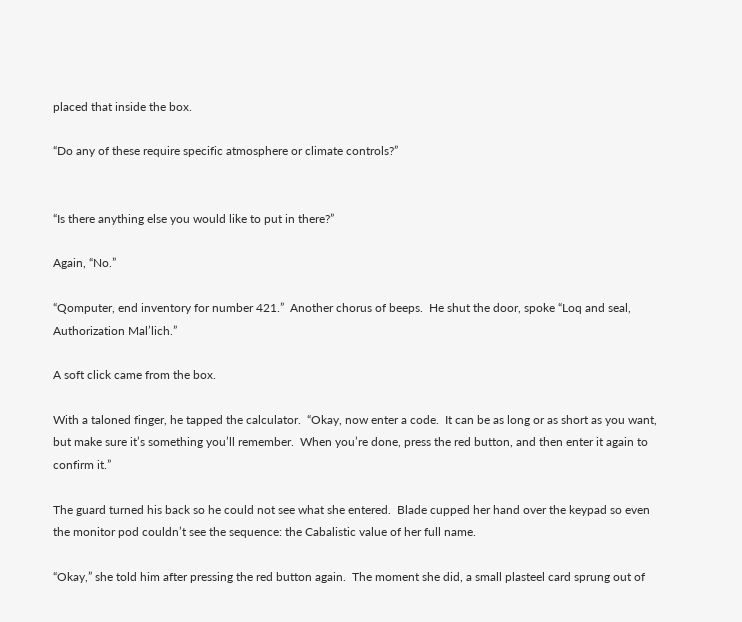placed that inside the box.

“Do any of these require specific atmosphere or climate controls?”


“Is there anything else you would like to put in there?”

Again, “No.”

“Qomputer, end inventory for number 421.”  Another chorus of beeps.  He shut the door, spoke “Loq and seal, Authorization Mal’lich.”

A soft click came from the box.

With a taloned finger, he tapped the calculator.  “Okay, now enter a code.  It can be as long or as short as you want, but make sure it’s something you’ll remember.  When you’re done, press the red button, and then enter it again to confirm it.”

The guard turned his back so he could not see what she entered.  Blade cupped her hand over the keypad so even the monitor pod couldn’t see the sequence: the Cabalistic value of her full name.

“Okay,” she told him after pressing the red button again.  The moment she did, a small plasteel card sprung out of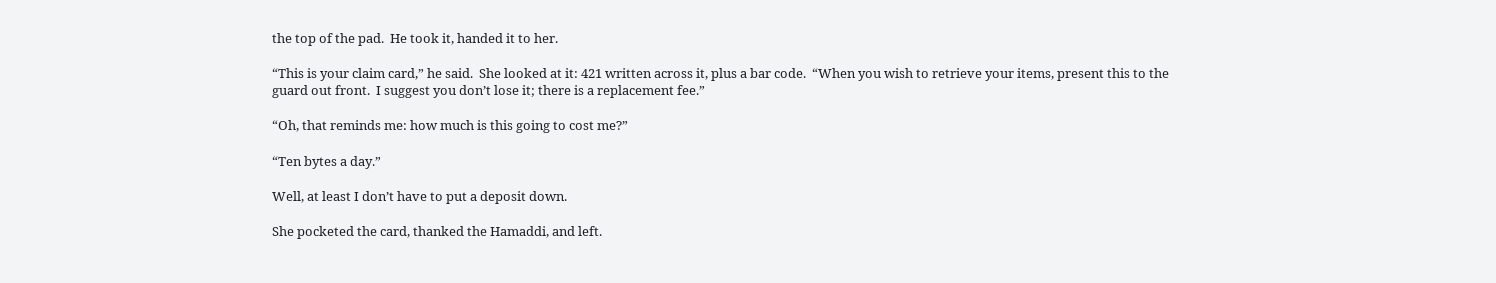the top of the pad.  He took it, handed it to her.

“This is your claim card,” he said.  She looked at it: 421 written across it, plus a bar code.  “When you wish to retrieve your items, present this to the guard out front.  I suggest you don’t lose it; there is a replacement fee.”

“Oh, that reminds me: how much is this going to cost me?”

“Ten bytes a day.”

Well, at least I don’t have to put a deposit down.

She pocketed the card, thanked the Hamaddi, and left.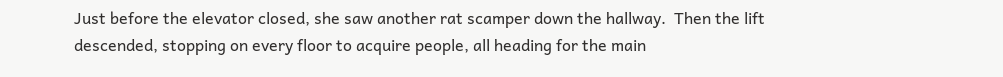Just before the elevator closed, she saw another rat scamper down the hallway.  Then the lift descended, stopping on every floor to acquire people, all heading for the main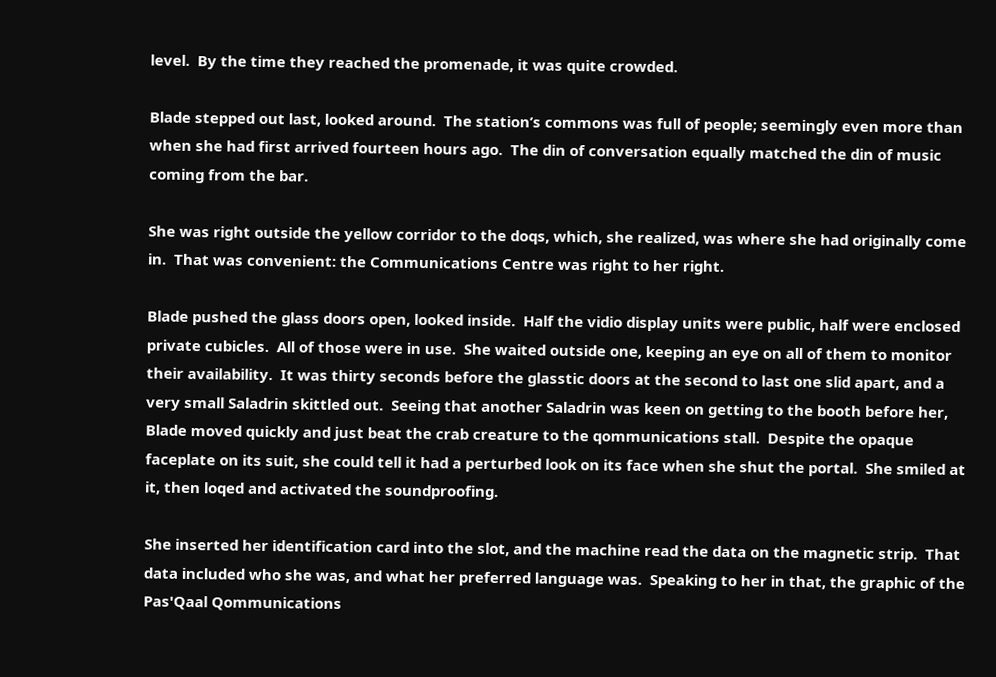level.  By the time they reached the promenade, it was quite crowded.

Blade stepped out last, looked around.  The station’s commons was full of people; seemingly even more than when she had first arrived fourteen hours ago.  The din of conversation equally matched the din of music coming from the bar.

She was right outside the yellow corridor to the doqs, which, she realized, was where she had originally come in.  That was convenient: the Communications Centre was right to her right.

Blade pushed the glass doors open, looked inside.  Half the vidio display units were public, half were enclosed private cubicles.  All of those were in use.  She waited outside one, keeping an eye on all of them to monitor their availability.  It was thirty seconds before the glasstic doors at the second to last one slid apart, and a very small Saladrin skittled out.  Seeing that another Saladrin was keen on getting to the booth before her, Blade moved quickly and just beat the crab creature to the qommunications stall.  Despite the opaque faceplate on its suit, she could tell it had a perturbed look on its face when she shut the portal.  She smiled at it, then loqed and activated the soundproofing.

She inserted her identification card into the slot, and the machine read the data on the magnetic strip.  That data included who she was, and what her preferred language was.  Speaking to her in that, the graphic of the Pas'Qaal Qommunications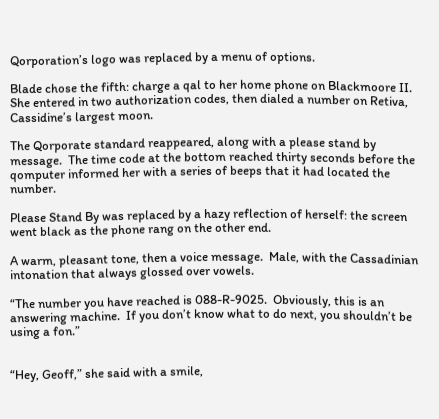Qorporation’s logo was replaced by a menu of options.

Blade chose the fifth: charge a qal to her home phone on Blackmoore II.  She entered in two authorization codes, then dialed a number on Retiva, Cassidine’s largest moon.

The Qorporate standard reappeared, along with a please stand by message.  The time code at the bottom reached thirty seconds before the qomputer informed her with a series of beeps that it had located the number.

Please Stand By was replaced by a hazy reflection of herself: the screen went black as the phone rang on the other end.

A warm, pleasant tone, then a voice message.  Male, with the Cassadinian intonation that always glossed over vowels.

“The number you have reached is 088-R-9025.  Obviously, this is an answering machine.  If you don’t know what to do next, you shouldn’t be using a fon.”


“Hey, Geoff,” she said with a smile,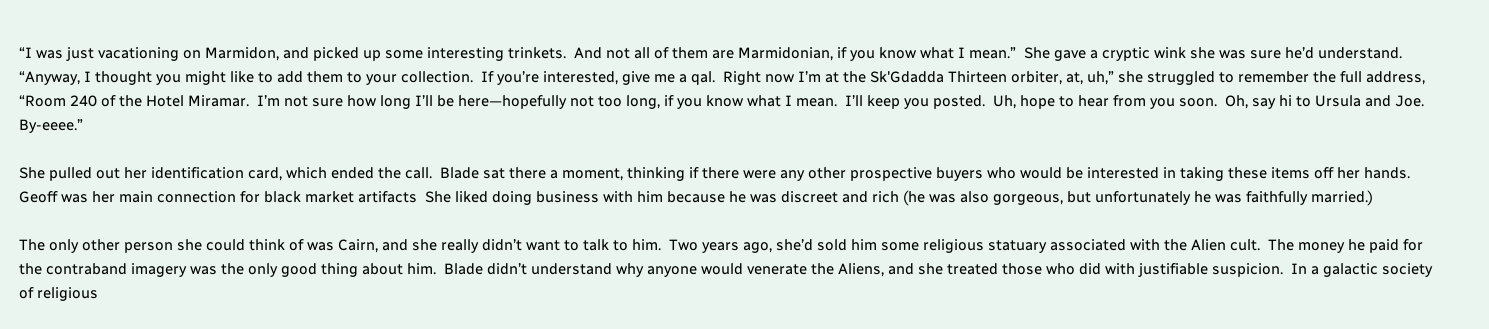“I was just vacationing on Marmidon, and picked up some interesting trinkets.  And not all of them are Marmidonian, if you know what I mean.”  She gave a cryptic wink she was sure he’d understand.  “Anyway, I thought you might like to add them to your collection.  If you’re interested, give me a qal.  Right now I’m at the Sk'Gdadda Thirteen orbiter, at, uh,” she struggled to remember the full address, “Room 240 of the Hotel Miramar.  I’m not sure how long I’ll be here—hopefully not too long, if you know what I mean.  I’ll keep you posted.  Uh, hope to hear from you soon.  Oh, say hi to Ursula and Joe.  By-eeee.”

She pulled out her identification card, which ended the call.  Blade sat there a moment, thinking if there were any other prospective buyers who would be interested in taking these items off her hands.  Geoff was her main connection for black market artifacts  She liked doing business with him because he was discreet and rich (he was also gorgeous, but unfortunately he was faithfully married.)

The only other person she could think of was Cairn, and she really didn’t want to talk to him.  Two years ago, she’d sold him some religious statuary associated with the Alien cult.  The money he paid for the contraband imagery was the only good thing about him.  Blade didn’t understand why anyone would venerate the Aliens, and she treated those who did with justifiable suspicion.  In a galactic society of religious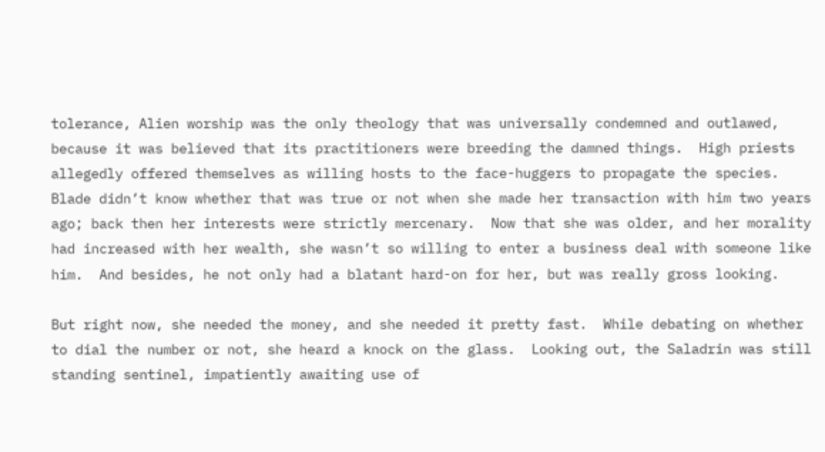tolerance, Alien worship was the only theology that was universally condemned and outlawed, because it was believed that its practitioners were breeding the damned things.  High priests allegedly offered themselves as willing hosts to the face-huggers to propagate the species.  Blade didn’t know whether that was true or not when she made her transaction with him two years ago; back then her interests were strictly mercenary.  Now that she was older, and her morality had increased with her wealth, she wasn’t so willing to enter a business deal with someone like him.  And besides, he not only had a blatant hard-on for her, but was really gross looking.

But right now, she needed the money, and she needed it pretty fast.  While debating on whether to dial the number or not, she heard a knock on the glass.  Looking out, the Saladrin was still standing sentinel, impatiently awaiting use of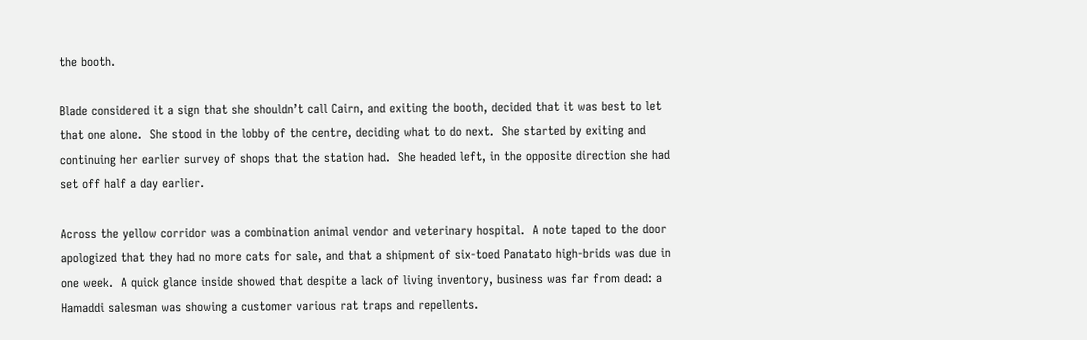the booth.

Blade considered it a sign that she shouldn’t call Cairn, and exiting the booth, decided that it was best to let that one alone.  She stood in the lobby of the centre, deciding what to do next.  She started by exiting and continuing her earlier survey of shops that the station had.  She headed left, in the opposite direction she had set off half a day earlier.

Across the yellow corridor was a combination animal vendor and veterinary hospital.  A note taped to the door apologized that they had no more cats for sale, and that a shipment of six-toed Panatato high-brids was due in one week.  A quick glance inside showed that despite a lack of living inventory, business was far from dead: a Hamaddi salesman was showing a customer various rat traps and repellents.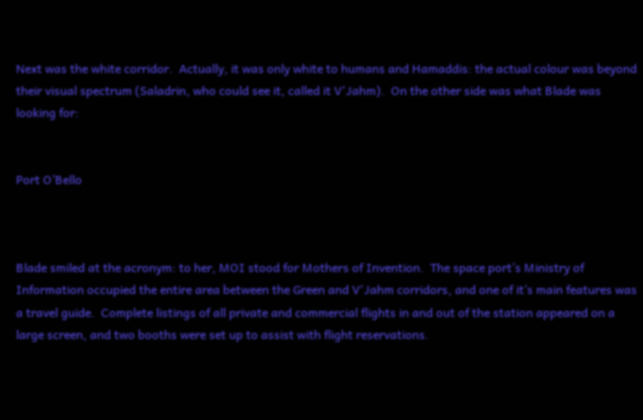Next was the white corridor.  Actually, it was only white to humans and Hamaddis: the actual colour was beyond their visual spectrum (Saladrin, who could see it, called it V'Jahm).  On the other side was what Blade was looking for:


Port O’Bello



Blade smiled at the acronym: to her, MOI stood for Mothers of Invention.  The space port’s Ministry of Information occupied the entire area between the Green and V'Jahm corridors, and one of it’s main features was a travel guide.  Complete listings of all private and commercial flights in and out of the station appeared on a large screen, and two booths were set up to assist with flight reservations.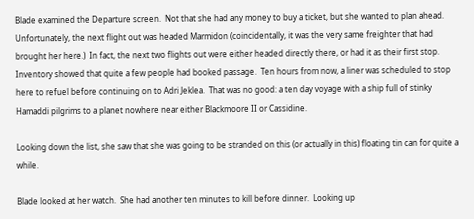Blade examined the Departure screen.  Not that she had any money to buy a ticket, but she wanted to plan ahead.  Unfortunately, the next flight out was headed Marmidon (coincidentally, it was the very same freighter that had brought her here.)  In fact, the next two flights out were either headed directly there, or had it as their first stop.  Inventory showed that quite a few people had booked passage.  Ten hours from now, a liner was scheduled to stop here to refuel before continuing on to Adri Jeklea.  That was no good: a ten day voyage with a ship full of stinky Hamaddi pilgrims to a planet nowhere near either Blackmoore II or Cassidine.

Looking down the list, she saw that she was going to be stranded on this (or actually in this) floating tin can for quite a while.

Blade looked at her watch.  She had another ten minutes to kill before dinner.  Looking up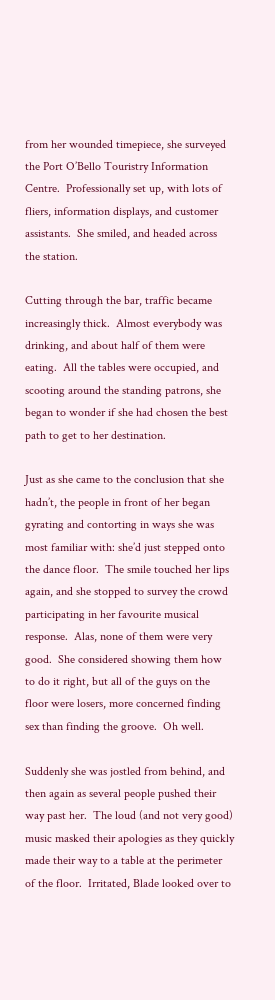from her wounded timepiece, she surveyed the Port O’Bello Touristry Information Centre.  Professionally set up, with lots of fliers, information displays, and customer assistants.  She smiled, and headed across the station.

Cutting through the bar, traffic became increasingly thick.  Almost everybody was drinking, and about half of them were eating.  All the tables were occupied, and scooting around the standing patrons, she began to wonder if she had chosen the best path to get to her destination.

Just as she came to the conclusion that she hadn’t, the people in front of her began gyrating and contorting in ways she was most familiar with: she’d just stepped onto the dance floor.  The smile touched her lips again, and she stopped to survey the crowd participating in her favourite musical response.  Alas, none of them were very good.  She considered showing them how to do it right, but all of the guys on the floor were losers, more concerned finding sex than finding the groove.  Oh well.

Suddenly she was jostled from behind, and then again as several people pushed their way past her.  The loud (and not very good) music masked their apologies as they quickly made their way to a table at the perimeter of the floor.  Irritated, Blade looked over to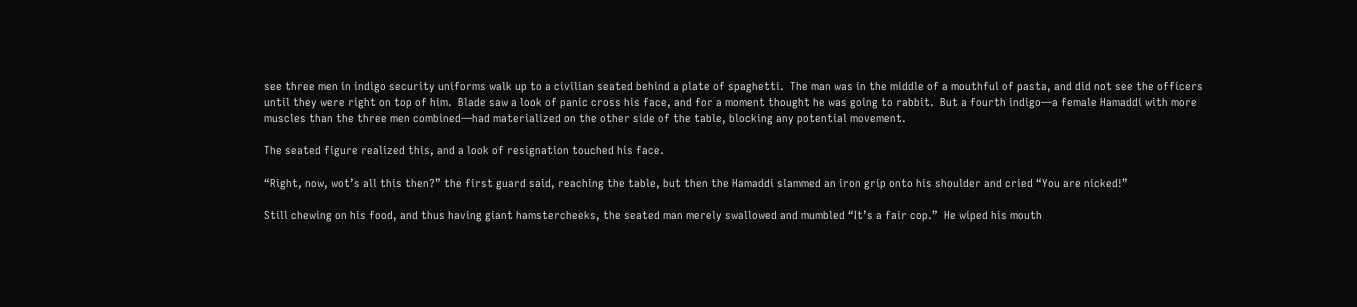see three men in indigo security uniforms walk up to a civilian seated behind a plate of spaghetti.  The man was in the middle of a mouthful of pasta, and did not see the officers until they were right on top of him.  Blade saw a look of panic cross his face, and for a moment thought he was going to rabbit.  But a fourth indigo—a female Hamaddi with more muscles than the three men combined—had materialized on the other side of the table, blocking any potential movement.

The seated figure realized this, and a look of resignation touched his face.

“Right, now, wot’s all this then?” the first guard said, reaching the table, but then the Hamaddi slammed an iron grip onto his shoulder and cried “You are nicked!”

Still chewing on his food, and thus having giant hamstercheeks, the seated man merely swallowed and mumbled “It’s a fair cop.”  He wiped his mouth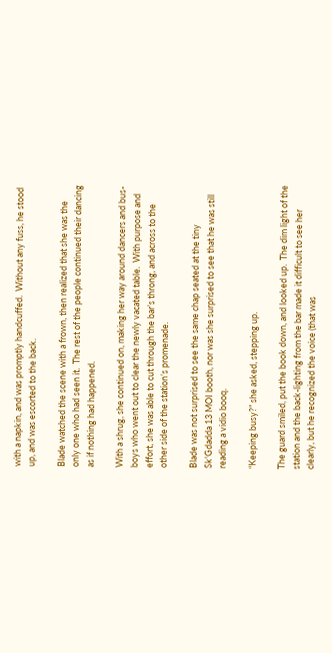with a napkin, and was promptly handcuffed.  Without any fuss, he stood up, and was escorted to the back.

Blade watched the scene with a frown, then realized that she was the only one who had seen it.  The rest of the people continued their dancing as if nothing had happened.

With a shrug, she continued on, making her way around dancers and bus-boys who went out to clear the newly vacated table.  With purpose and effort, she was able to cut through the bar’s throng, and across to the other side of the station’s promenade.

Blade was not surprised to see the same chap seated at the tiny Sk'Gdadda 13 MOI booth, nor was she surprised to see that he was still reading a vidio booq.

“Keeping busy?” she asked, stepping up.

The guard smiled, put the book down, and looked up.  The dim light of the station and the back-lighting from the bar made it difficult to see her clearly, but he recognized the voice (that was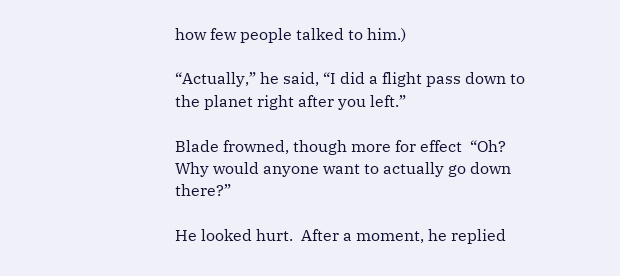how few people talked to him.)

“Actually,” he said, “I did a flight pass down to the planet right after you left.”

Blade frowned, though more for effect  “Oh?  Why would anyone want to actually go down there?”

He looked hurt.  After a moment, he replied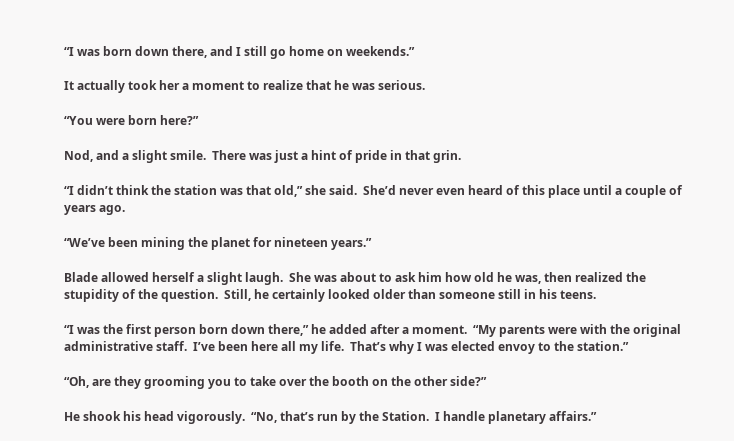“I was born down there, and I still go home on weekends.”

It actually took her a moment to realize that he was serious.

“You were born here?”

Nod, and a slight smile.  There was just a hint of pride in that grin.

“I didn’t think the station was that old,” she said.  She’d never even heard of this place until a couple of years ago.

“We’ve been mining the planet for nineteen years.”

Blade allowed herself a slight laugh.  She was about to ask him how old he was, then realized the stupidity of the question.  Still, he certainly looked older than someone still in his teens.

“I was the first person born down there,” he added after a moment.  “My parents were with the original administrative staff.  I’ve been here all my life.  That’s why I was elected envoy to the station.”

“Oh, are they grooming you to take over the booth on the other side?”

He shook his head vigorously.  “No, that’s run by the Station.  I handle planetary affairs.”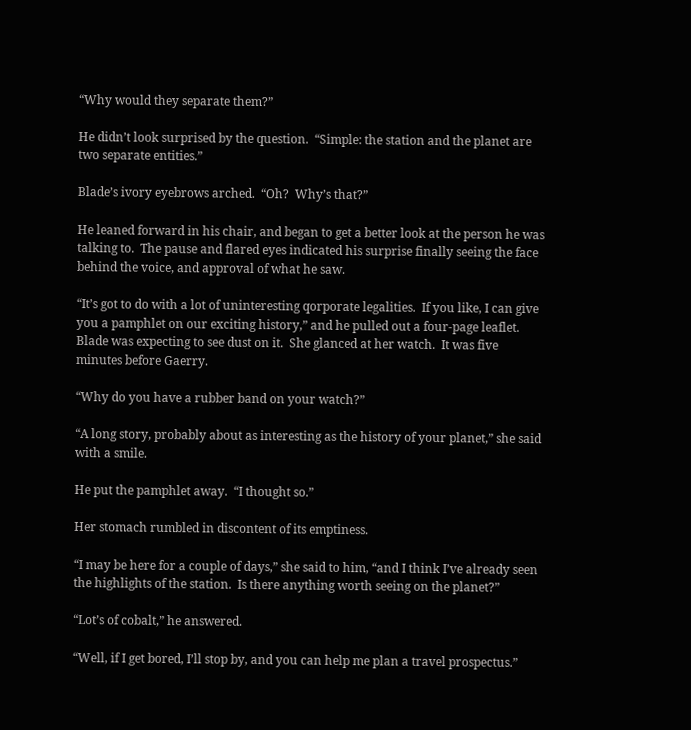“Why would they separate them?”

He didn’t look surprised by the question.  “Simple: the station and the planet are two separate entities.”

Blade’s ivory eyebrows arched.  “Oh?  Why’s that?”

He leaned forward in his chair, and began to get a better look at the person he was talking to.  The pause and flared eyes indicated his surprise finally seeing the face behind the voice, and approval of what he saw.

“It’s got to do with a lot of uninteresting qorporate legalities.  If you like, I can give you a pamphlet on our exciting history,” and he pulled out a four-page leaflet.  Blade was expecting to see dust on it.  She glanced at her watch.  It was five minutes before Gaerry.

“Why do you have a rubber band on your watch?”

“A long story, probably about as interesting as the history of your planet,” she said with a smile.

He put the pamphlet away.  “I thought so.”

Her stomach rumbled in discontent of its emptiness.

“I may be here for a couple of days,” she said to him, “and I think I’ve already seen the highlights of the station.  Is there anything worth seeing on the planet?”

“Lot’s of cobalt,” he answered.

“Well, if I get bored, I’ll stop by, and you can help me plan a travel prospectus.”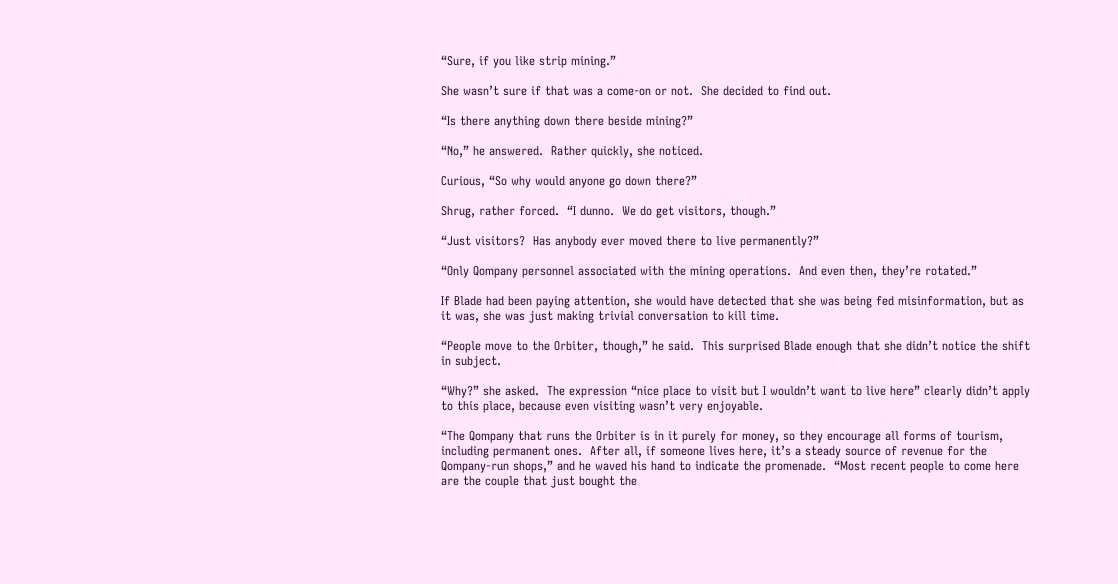“Sure, if you like strip mining.”

She wasn’t sure if that was a come-on or not.  She decided to find out.

“Is there anything down there beside mining?”

“No,” he answered.  Rather quickly, she noticed.

Curious, “So why would anyone go down there?”

Shrug, rather forced.  “I dunno.  We do get visitors, though.”

“Just visitors?  Has anybody ever moved there to live permanently?”

“Only Qompany personnel associated with the mining operations.  And even then, they’re rotated.”

If Blade had been paying attention, she would have detected that she was being fed misinformation, but as it was, she was just making trivial conversation to kill time.

“People move to the Orbiter, though,” he said.  This surprised Blade enough that she didn’t notice the shift in subject.

“Why?” she asked.  The expression “nice place to visit but I wouldn’t want to live here” clearly didn’t apply to this place, because even visiting wasn’t very enjoyable.

“The Qompany that runs the Orbiter is in it purely for money, so they encourage all forms of tourism, including permanent ones.  After all, if someone lives here, it’s a steady source of revenue for the Qompany-run shops,” and he waved his hand to indicate the promenade.  “Most recent people to come here are the couple that just bought the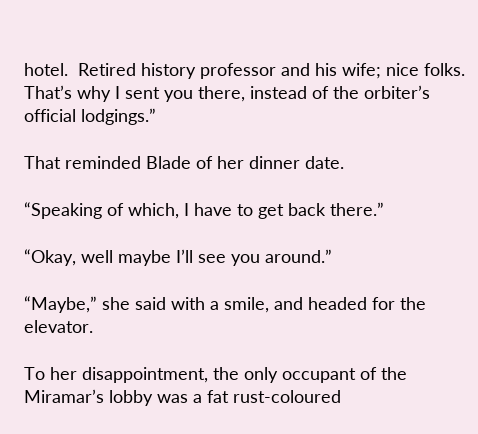hotel.  Retired history professor and his wife; nice folks.  That’s why I sent you there, instead of the orbiter’s official lodgings.”

That reminded Blade of her dinner date.

“Speaking of which, I have to get back there.”

“Okay, well maybe I’ll see you around.”

“Maybe,” she said with a smile, and headed for the elevator.

To her disappointment, the only occupant of the Miramar’s lobby was a fat rust-coloured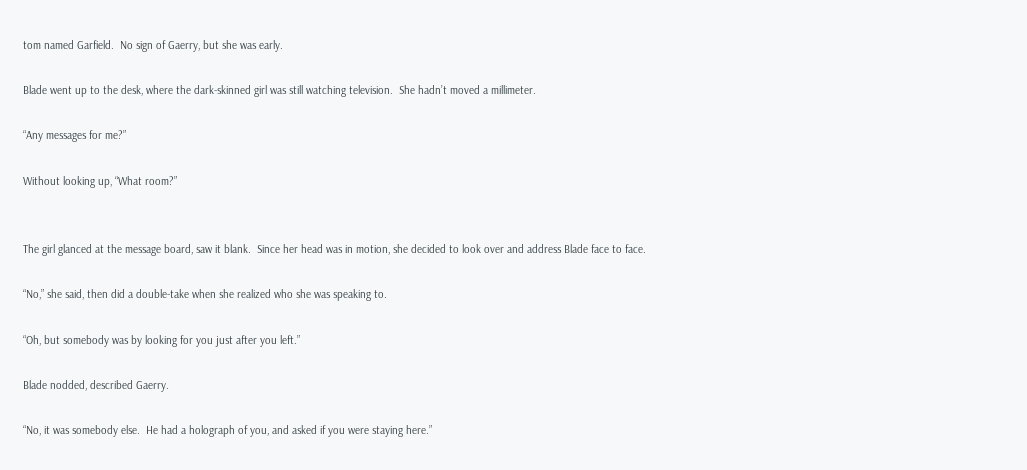tom named Garfield.  No sign of Gaerry, but she was early.

Blade went up to the desk, where the dark-skinned girl was still watching television.  She hadn’t moved a millimeter.

“Any messages for me?”

Without looking up, “What room?”


The girl glanced at the message board, saw it blank.  Since her head was in motion, she decided to look over and address Blade face to face.

“No,” she said, then did a double-take when she realized who she was speaking to.

“Oh, but somebody was by looking for you just after you left.”

Blade nodded, described Gaerry.

“No, it was somebody else.  He had a holograph of you, and asked if you were staying here.”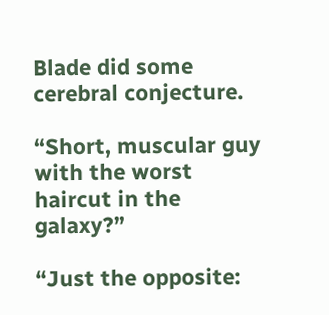Blade did some cerebral conjecture.

“Short, muscular guy with the worst haircut in the galaxy?”

“Just the opposite: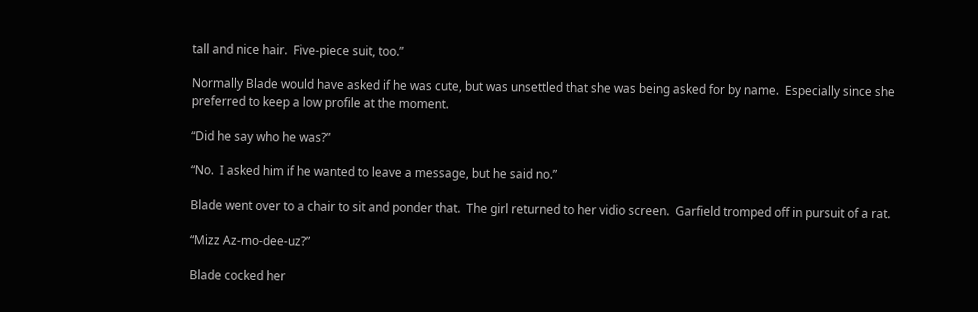tall and nice hair.  Five-piece suit, too.”

Normally Blade would have asked if he was cute, but was unsettled that she was being asked for by name.  Especially since she preferred to keep a low profile at the moment.

“Did he say who he was?”

“No.  I asked him if he wanted to leave a message, but he said no.”

Blade went over to a chair to sit and ponder that.  The girl returned to her vidio screen.  Garfield tromped off in pursuit of a rat.

“Mizz Az-mo-dee-uz?”

Blade cocked her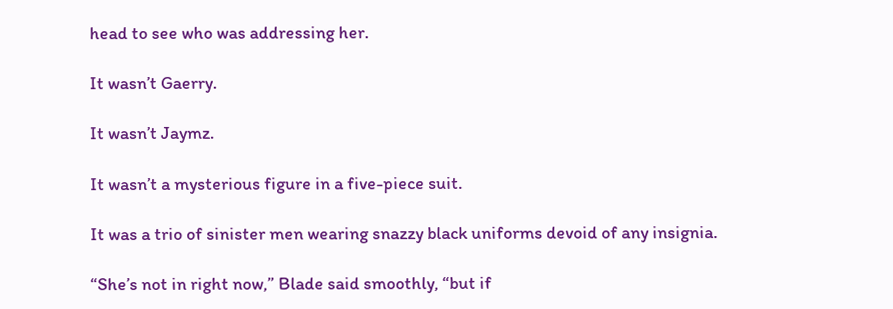head to see who was addressing her.

It wasn’t Gaerry.

It wasn’t Jaymz.

It wasn’t a mysterious figure in a five-piece suit.

It was a trio of sinister men wearing snazzy black uniforms devoid of any insignia.

“She’s not in right now,” Blade said smoothly, “but if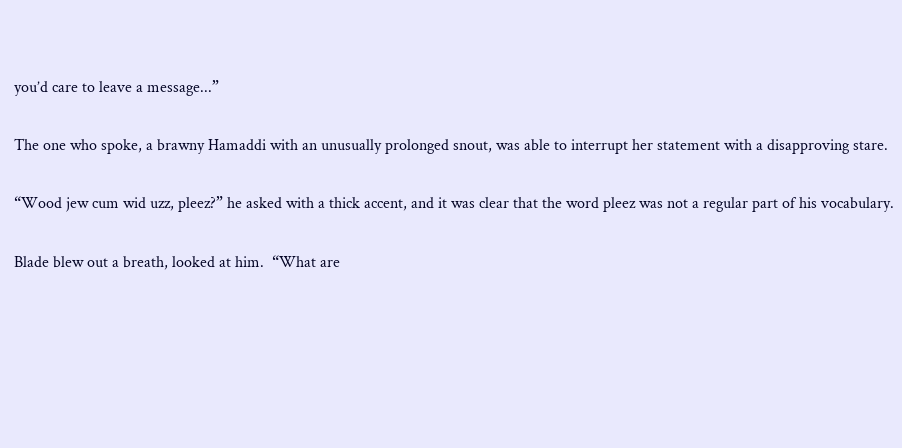you’d care to leave a message...”

The one who spoke, a brawny Hamaddi with an unusually prolonged snout, was able to interrupt her statement with a disapproving stare.

“Wood jew cum wid uzz, pleez?” he asked with a thick accent, and it was clear that the word pleez was not a regular part of his vocabulary.

Blade blew out a breath, looked at him.  “What are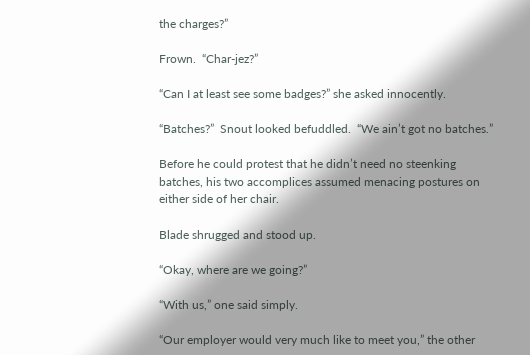the charges?”

Frown.  “Char-jez?”

“Can I at least see some badges?” she asked innocently.

“Batches?”  Snout looked befuddled.  “We ain’t got no batches.”

Before he could protest that he didn’t need no steenking batches, his two accomplices assumed menacing postures on either side of her chair.

Blade shrugged and stood up.

“Okay, where are we going?”

“With us,” one said simply.

“Our employer would very much like to meet you,” the other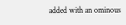added with an ominous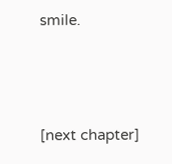smile.




[next chapter]